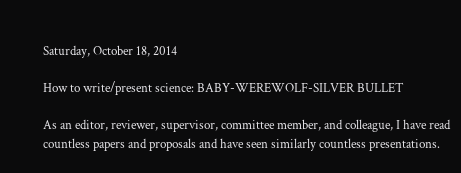Saturday, October 18, 2014

How to write/present science: BABY-WEREWOLF-SILVER BULLET

As an editor, reviewer, supervisor, committee member, and colleague, I have read countless papers and proposals and have seen similarly countless presentations.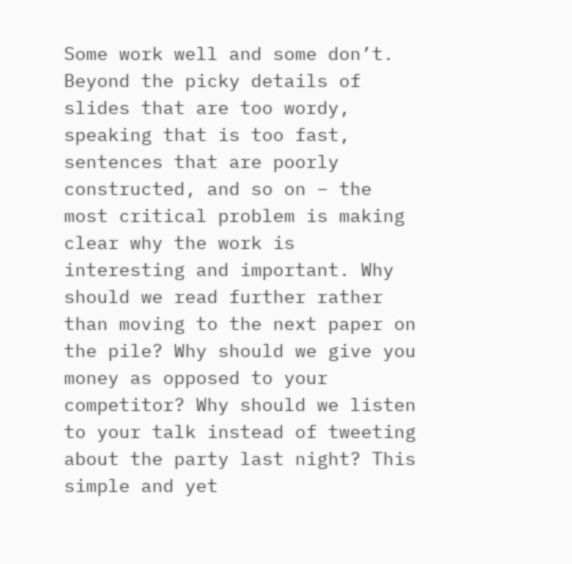Some work well and some don’t. Beyond the picky details of slides that are too wordy, speaking that is too fast, sentences that are poorly constructed, and so on – the most critical problem is making clear why the work is interesting and important. Why should we read further rather than moving to the next paper on the pile? Why should we give you money as opposed to your competitor? Why should we listen to your talk instead of tweeting about the party last night? This simple and yet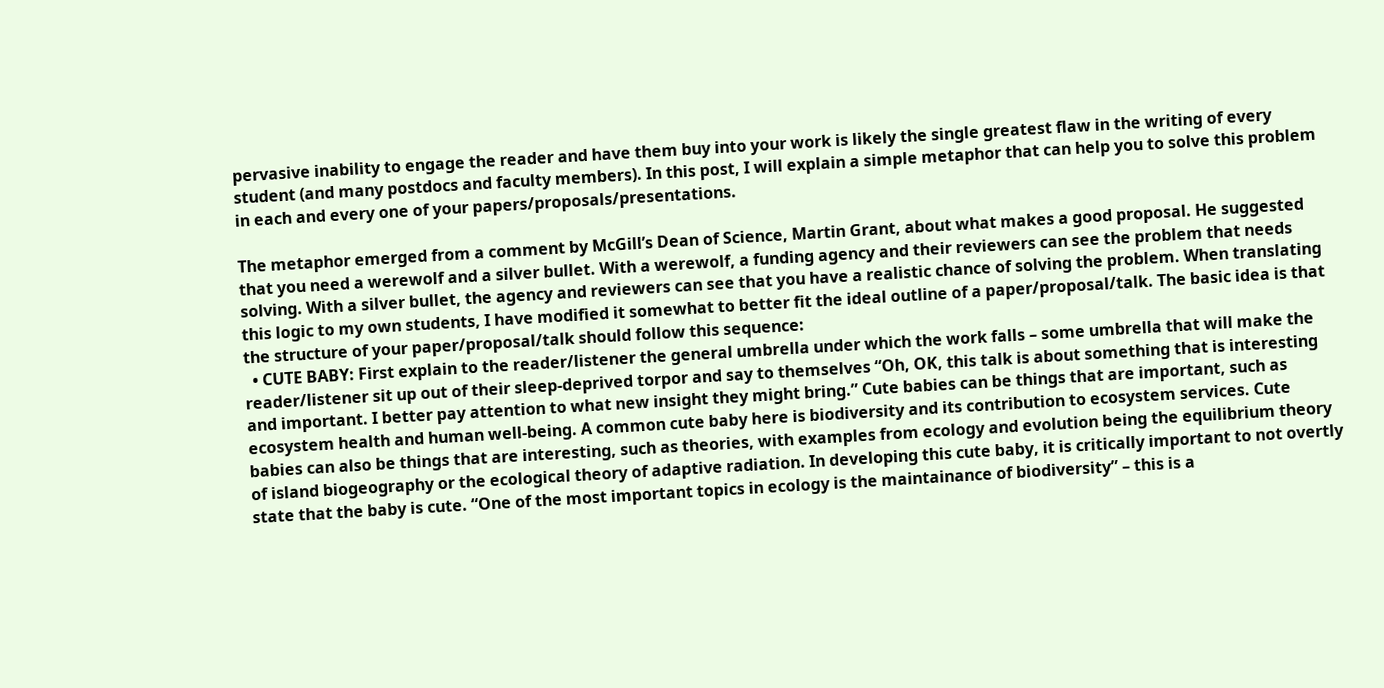pervasive inability to engage the reader and have them buy into your work is likely the single greatest flaw in the writing of every student (and many postdocs and faculty members). In this post, I will explain a simple metaphor that can help you to solve this problem in each and every one of your papers/proposals/presentations.

The metaphor emerged from a comment by McGill’s Dean of Science, Martin Grant, about what makes a good proposal. He suggested that you need a werewolf and a silver bullet. With a werewolf, a funding agency and their reviewers can see the problem that needs solving. With a silver bullet, the agency and reviewers can see that you have a realistic chance of solving the problem. When translating this logic to my own students, I have modified it somewhat to better fit the ideal outline of a paper/proposal/talk. The basic idea is that the structure of your paper/proposal/talk should follow this sequence:
  • CUTE BABY: First explain to the reader/listener the general umbrella under which the work falls – some umbrella that will make the reader/listener sit up out of their sleep-deprived torpor and say to themselves “Oh, OK, this talk is about something that is interesting and important. I better pay attention to what new insight they might bring.” Cute babies can be things that are important, such as ecosystem health and human well-being. A common cute baby here is biodiversity and its contribution to ecosystem services. Cute babies can also be things that are interesting, such as theories, with examples from ecology and evolution being the equilibrium theory of island biogeography or the ecological theory of adaptive radiation. In developing this cute baby, it is critically important to not overtly state that the baby is cute. “One of the most important topics in ecology is the maintainance of biodiversity” – this is a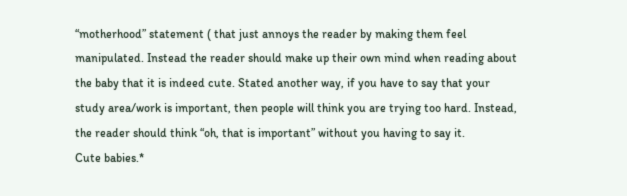“motherhood” statement ( that just annoys the reader by making them feel manipulated. Instead the reader should make up their own mind when reading about the baby that it is indeed cute. Stated another way, if you have to say that your study area/work is important, then people will think you are trying too hard. Instead, the reader should think “oh, that is important” without you having to say it.
Cute babies.*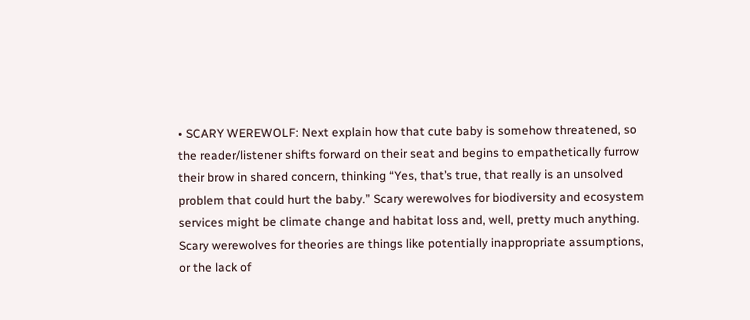• SCARY WEREWOLF: Next explain how that cute baby is somehow threatened, so the reader/listener shifts forward on their seat and begins to empathetically furrow their brow in shared concern, thinking “Yes, that’s true, that really is an unsolved problem that could hurt the baby.” Scary werewolves for biodiversity and ecosystem services might be climate change and habitat loss and, well, pretty much anything. Scary werewolves for theories are things like potentially inappropriate assumptions, or the lack of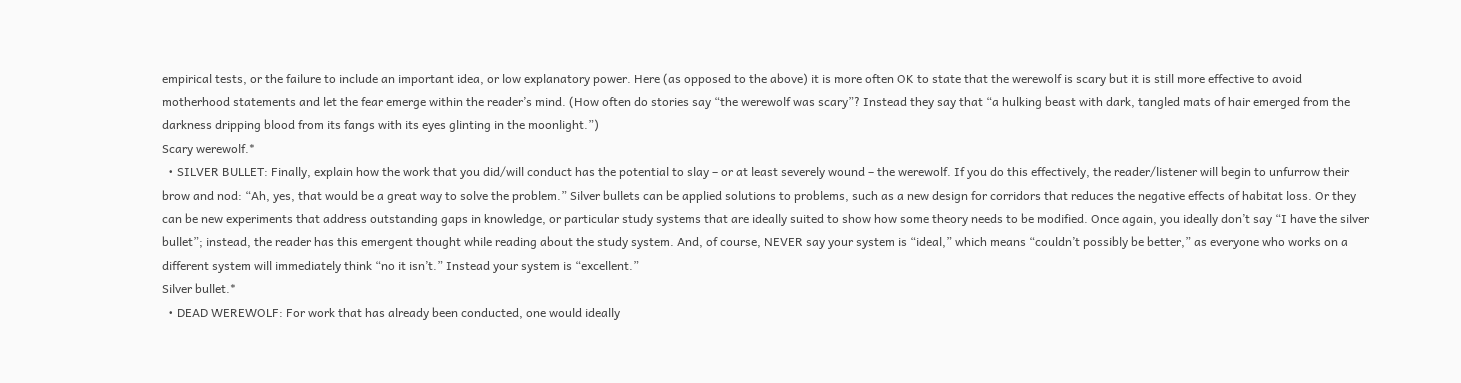empirical tests, or the failure to include an important idea, or low explanatory power. Here (as opposed to the above) it is more often OK to state that the werewolf is scary but it is still more effective to avoid motherhood statements and let the fear emerge within the reader’s mind. (How often do stories say “the werewolf was scary”? Instead they say that “a hulking beast with dark, tangled mats of hair emerged from the darkness dripping blood from its fangs with its eyes glinting in the moonlight.”)
Scary werewolf.*
  • SILVER BULLET: Finally, explain how the work that you did/will conduct has the potential to slay – or at least severely wound – the werewolf. If you do this effectively, the reader/listener will begin to unfurrow their brow and nod: “Ah, yes, that would be a great way to solve the problem.” Silver bullets can be applied solutions to problems, such as a new design for corridors that reduces the negative effects of habitat loss. Or they can be new experiments that address outstanding gaps in knowledge, or particular study systems that are ideally suited to show how some theory needs to be modified. Once again, you ideally don’t say “I have the silver bullet”; instead, the reader has this emergent thought while reading about the study system. And, of course, NEVER say your system is “ideal,” which means “couldn’t possibly be better,” as everyone who works on a different system will immediately think “no it isn’t.” Instead your system is “excellent.”
Silver bullet.*
  • DEAD WEREWOLF: For work that has already been conducted, one would ideally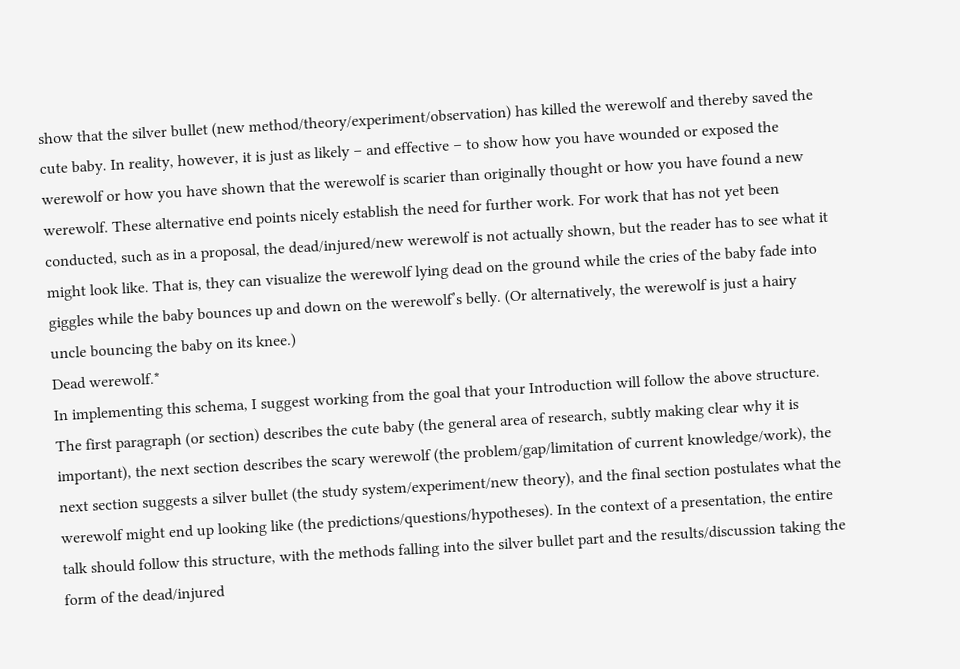show that the silver bullet (new method/theory/experiment/observation) has killed the werewolf and thereby saved the cute baby. In reality, however, it is just as likely – and effective – to show how you have wounded or exposed the werewolf or how you have shown that the werewolf is scarier than originally thought or how you have found a new werewolf. These alternative end points nicely establish the need for further work. For work that has not yet been conducted, such as in a proposal, the dead/injured/new werewolf is not actually shown, but the reader has to see what it might look like. That is, they can visualize the werewolf lying dead on the ground while the cries of the baby fade into giggles while the baby bounces up and down on the werewolf’s belly. (Or alternatively, the werewolf is just a hairy uncle bouncing the baby on its knee.)
Dead werewolf.*
In implementing this schema, I suggest working from the goal that your Introduction will follow the above structure. The first paragraph (or section) describes the cute baby (the general area of research, subtly making clear why it is important), the next section describes the scary werewolf (the problem/gap/limitation of current knowledge/work), the next section suggests a silver bullet (the study system/experiment/new theory), and the final section postulates what the werewolf might end up looking like (the predictions/questions/hypotheses). In the context of a presentation, the entire talk should follow this structure, with the methods falling into the silver bullet part and the results/discussion taking the form of the dead/injured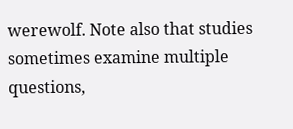werewolf. Note also that studies sometimes examine multiple questions,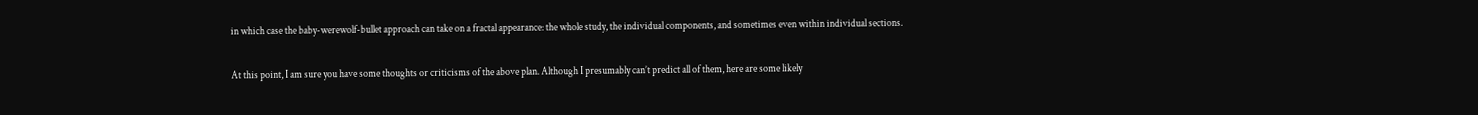in which case the baby-werewolf-bullet approach can take on a fractal appearance: the whole study, the individual components, and sometimes even within individual sections.

At this point, I am sure you have some thoughts or criticisms of the above plan. Although I presumably can’t predict all of them, here are some likely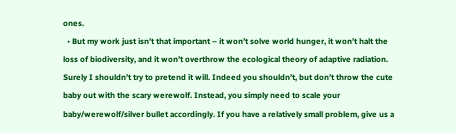ones.
  • But my work just isn’t that important – it won’t solve world hunger, it won’t halt the loss of biodiversity, and it won’t overthrow the ecological theory of adaptive radiation. Surely I shouldn’t try to pretend it will. Indeed you shouldn’t, but don’t throw the cute baby out with the scary werewolf. Instead, you simply need to scale your baby/werewolf/silver bullet accordingly. If you have a relatively small problem, give us a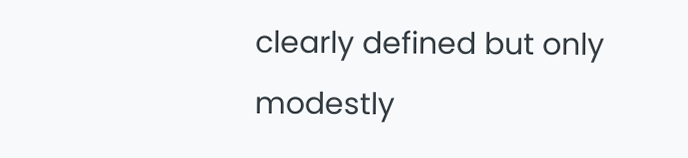clearly defined but only modestly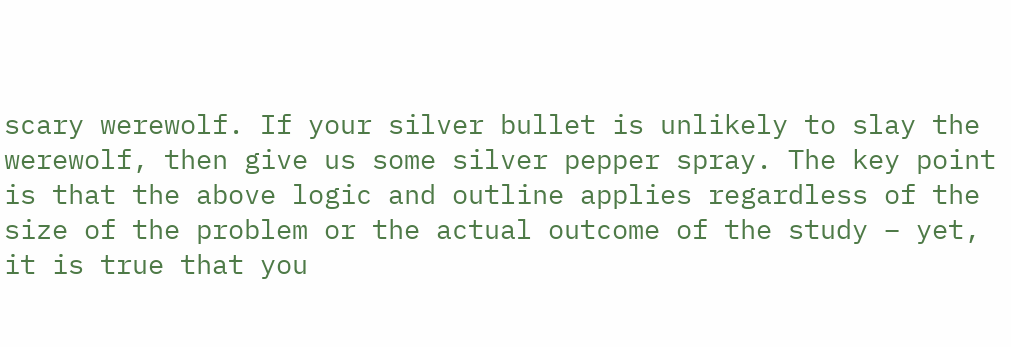scary werewolf. If your silver bullet is unlikely to slay the werewolf, then give us some silver pepper spray. The key point is that the above logic and outline applies regardless of the size of the problem or the actual outcome of the study – yet, it is true that you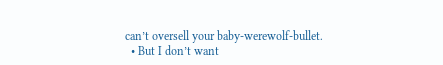can’t oversell your baby-werewolf-bullet.
  • But I don’t want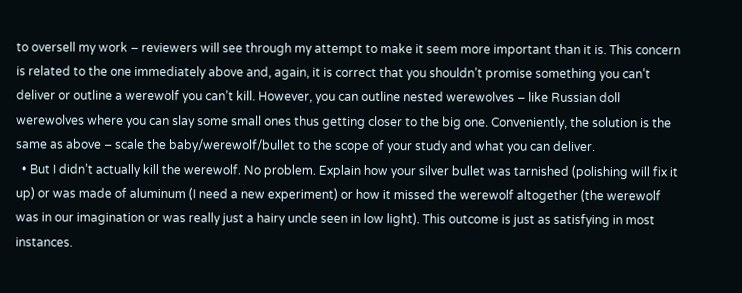to oversell my work – reviewers will see through my attempt to make it seem more important than it is. This concern is related to the one immediately above and, again, it is correct that you shouldn’t promise something you can’t deliver or outline a werewolf you can’t kill. However, you can outline nested werewolves – like Russian doll werewolves where you can slay some small ones thus getting closer to the big one. Conveniently, the solution is the same as above – scale the baby/werewolf/bullet to the scope of your study and what you can deliver.
  • But I didn’t actually kill the werewolf. No problem. Explain how your silver bullet was tarnished (polishing will fix it up) or was made of aluminum (I need a new experiment) or how it missed the werewolf altogether (the werewolf was in our imagination or was really just a hairy uncle seen in low light). This outcome is just as satisfying in most instances.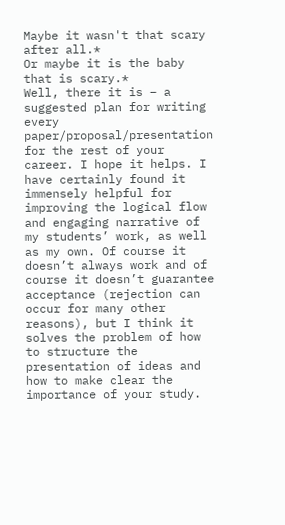Maybe it wasn't that scary after all.*
Or maybe it is the baby that is scary.*
Well, there it is – a suggested plan for writing every paper/proposal/presentation for the rest of your career. I hope it helps. I have certainly found it immensely helpful for improving the logical flow and engaging narrative of my students’ work, as well as my own. Of course it doesn’t always work and of course it doesn’t guarantee acceptance (rejection can occur for many other reasons), but I think it solves the problem of how to structure the presentation of ideas and how to make clear the importance of your study.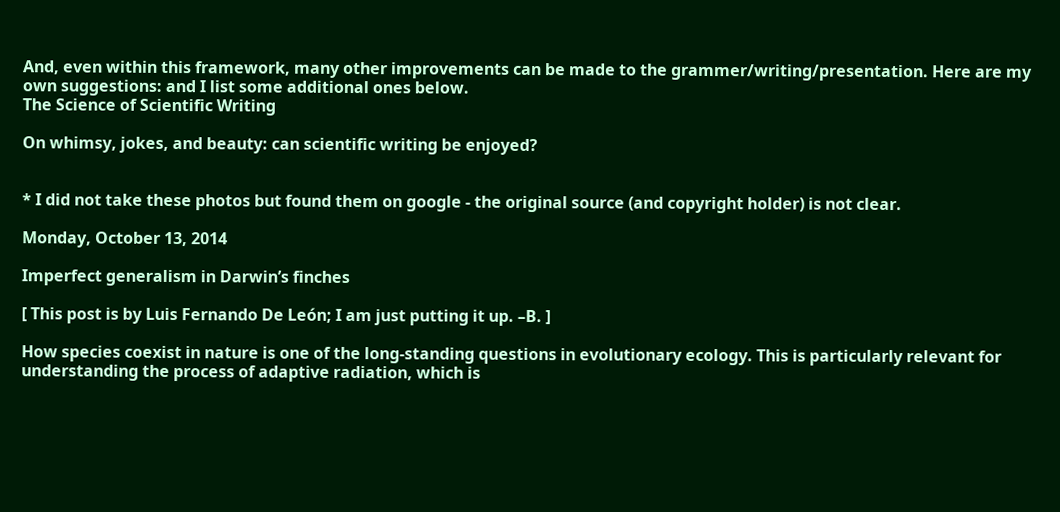And, even within this framework, many other improvements can be made to the grammer/writing/presentation. Here are my own suggestions: and I list some additional ones below.
The Science of Scientific Writing

On whimsy, jokes, and beauty: can scientific writing be enjoyed?


* I did not take these photos but found them on google - the original source (and copyright holder) is not clear.

Monday, October 13, 2014

Imperfect generalism in Darwin’s finches

[ This post is by Luis Fernando De León; I am just putting it up. –B. ]

How species coexist in nature is one of the long-standing questions in evolutionary ecology. This is particularly relevant for understanding the process of adaptive radiation, which is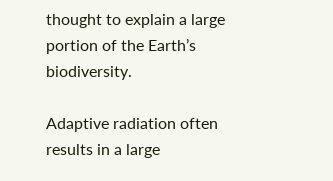thought to explain a large portion of the Earth’s biodiversity.

Adaptive radiation often results in a large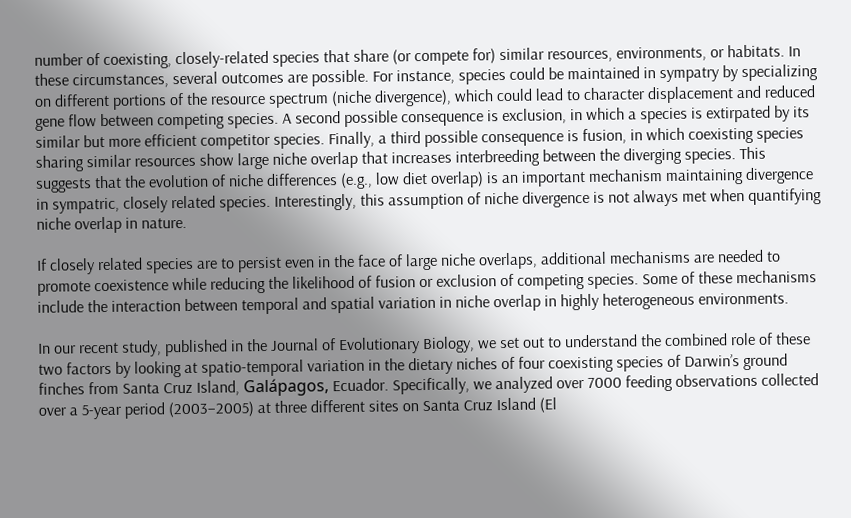number of coexisting, closely-related species that share (or compete for) similar resources, environments, or habitats. In these circumstances, several outcomes are possible. For instance, species could be maintained in sympatry by specializing on different portions of the resource spectrum (niche divergence), which could lead to character displacement and reduced gene flow between competing species. A second possible consequence is exclusion, in which a species is extirpated by its similar but more efficient competitor species. Finally, a third possible consequence is fusion, in which coexisting species sharing similar resources show large niche overlap that increases interbreeding between the diverging species. This suggests that the evolution of niche differences (e.g., low diet overlap) is an important mechanism maintaining divergence in sympatric, closely related species. Interestingly, this assumption of niche divergence is not always met when quantifying niche overlap in nature.

If closely related species are to persist even in the face of large niche overlaps, additional mechanisms are needed to promote coexistence while reducing the likelihood of fusion or exclusion of competing species. Some of these mechanisms include the interaction between temporal and spatial variation in niche overlap in highly heterogeneous environments.

In our recent study, published in the Journal of Evolutionary Biology, we set out to understand the combined role of these two factors by looking at spatio-temporal variation in the dietary niches of four coexisting species of Darwin’s ground finches from Santa Cruz Island, Galápagos, Ecuador. Specifically, we analyzed over 7000 feeding observations collected over a 5-year period (2003–2005) at three different sites on Santa Cruz Island (El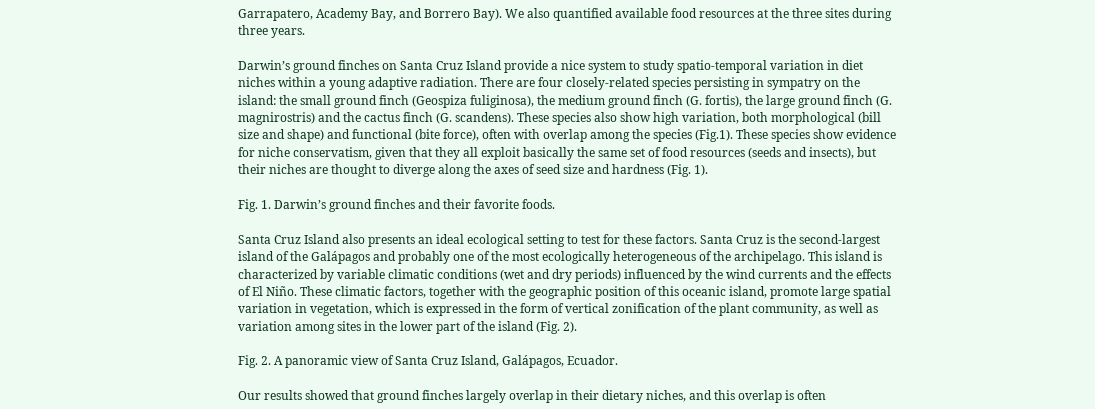Garrapatero, Academy Bay, and Borrero Bay). We also quantified available food resources at the three sites during three years.

Darwin’s ground finches on Santa Cruz Island provide a nice system to study spatio-temporal variation in diet niches within a young adaptive radiation. There are four closely-related species persisting in sympatry on the island: the small ground finch (Geospiza fuliginosa), the medium ground finch (G. fortis), the large ground finch (G. magnirostris) and the cactus finch (G. scandens). These species also show high variation, both morphological (bill size and shape) and functional (bite force), often with overlap among the species (Fig.1). These species show evidence for niche conservatism, given that they all exploit basically the same set of food resources (seeds and insects), but their niches are thought to diverge along the axes of seed size and hardness (Fig. 1).

Fig. 1. Darwin’s ground finches and their favorite foods.

Santa Cruz Island also presents an ideal ecological setting to test for these factors. Santa Cruz is the second-largest island of the Galápagos and probably one of the most ecologically heterogeneous of the archipelago. This island is characterized by variable climatic conditions (wet and dry periods) influenced by the wind currents and the effects of El Niño. These climatic factors, together with the geographic position of this oceanic island, promote large spatial variation in vegetation, which is expressed in the form of vertical zonification of the plant community, as well as variation among sites in the lower part of the island (Fig. 2).

Fig. 2. A panoramic view of Santa Cruz Island, Galápagos, Ecuador.

Our results showed that ground finches largely overlap in their dietary niches, and this overlap is often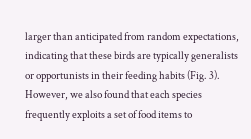larger than anticipated from random expectations, indicating that these birds are typically generalists or opportunists in their feeding habits (Fig. 3). However, we also found that each species frequently exploits a set of food items to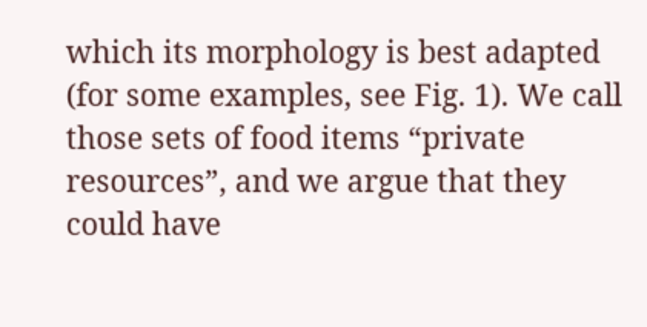which its morphology is best adapted (for some examples, see Fig. 1). We call those sets of food items “private resources”, and we argue that they could have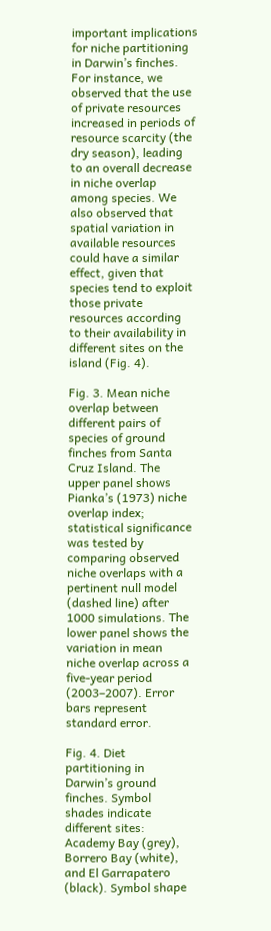important implications for niche partitioning in Darwin’s finches. For instance, we observed that the use of private resources increased in periods of resource scarcity (the dry season), leading to an overall decrease in niche overlap among species. We also observed that spatial variation in available resources could have a similar effect, given that species tend to exploit those private resources according to their availability in different sites on the island (Fig. 4).

Fig. 3. Mean niche overlap between different pairs of species of ground finches from Santa Cruz Island. The upper panel shows Pianka’s (1973) niche overlap index; statistical significance was tested by comparing observed niche overlaps with a pertinent null model (dashed line) after 1000 simulations. The lower panel shows the variation in mean niche overlap across a five-year period (2003–2007). Error bars represent standard error.

Fig. 4. Diet partitioning in Darwin’s ground finches. Symbol shades indicate different sites: Academy Bay (grey), Borrero Bay (white), and El Garrapatero (black). Symbol shape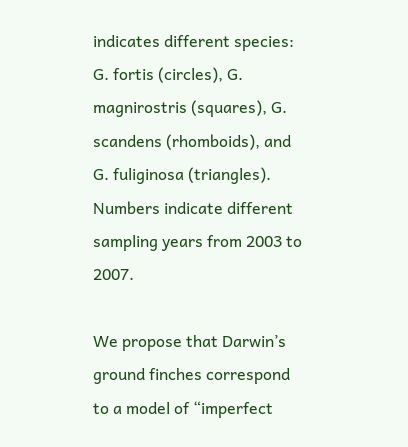indicates different species: G. fortis (circles), G. magnirostris (squares), G. scandens (rhomboids), and G. fuliginosa (triangles). Numbers indicate different sampling years from 2003 to 2007.

We propose that Darwin’s ground finches correspond to a model of “imperfect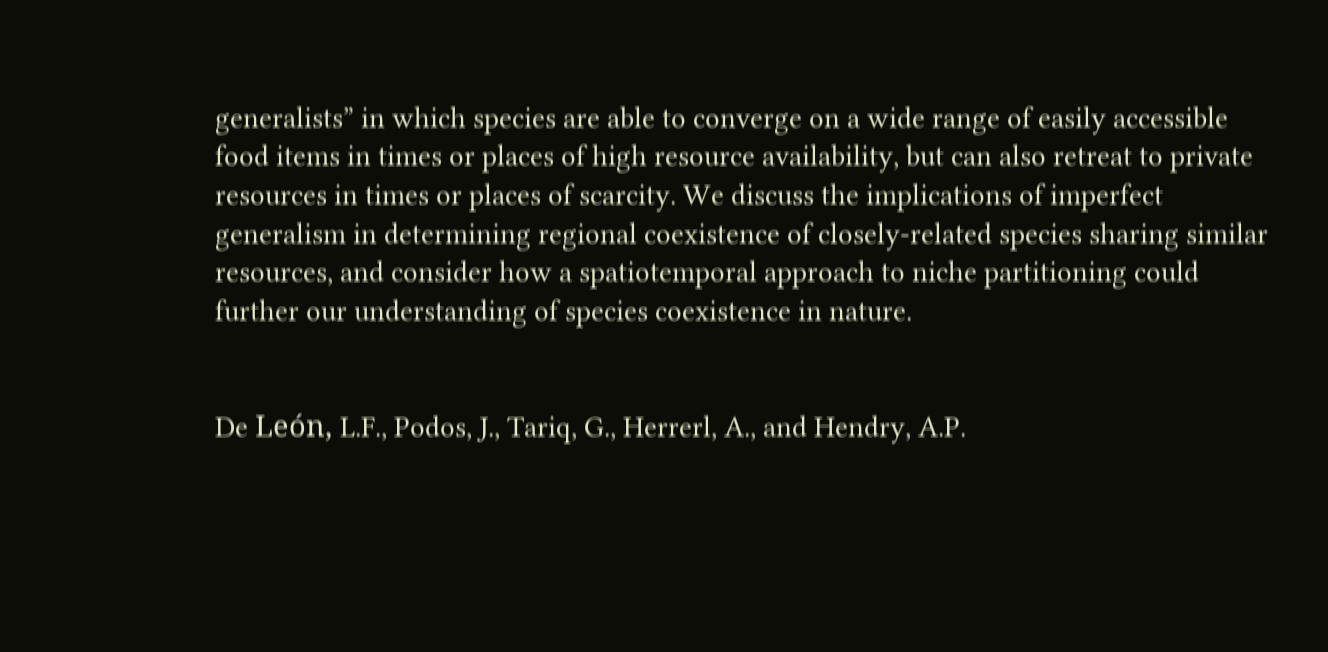generalists” in which species are able to converge on a wide range of easily accessible food items in times or places of high resource availability, but can also retreat to private resources in times or places of scarcity. We discuss the implications of imperfect generalism in determining regional coexistence of closely-related species sharing similar resources, and consider how a spatiotemporal approach to niche partitioning could further our understanding of species coexistence in nature.


De León, L.F., Podos, J., Tariq, G., Herrerl, A., and Hendry, A.P.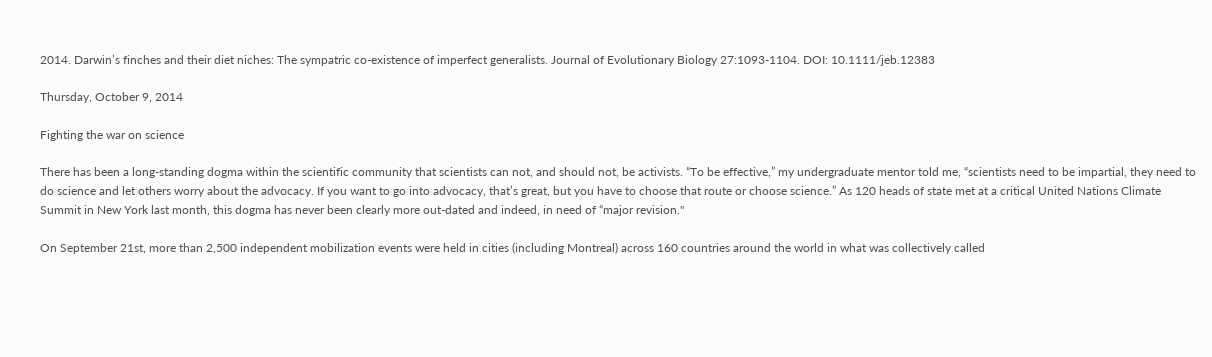2014. Darwin’s finches and their diet niches: The sympatric co-existence of imperfect generalists. Journal of Evolutionary Biology 27:1093-1104. DOI: 10.1111/jeb.12383

Thursday, October 9, 2014

Fighting the war on science

There has been a long-standing dogma within the scientific community that scientists can not, and should not, be activists. “To be effective,” my undergraduate mentor told me, “scientists need to be impartial, they need to do science and let others worry about the advocacy. If you want to go into advocacy, that’s great, but you have to choose that route or choose science.” As 120 heads of state met at a critical United Nations Climate Summit in New York last month, this dogma has never been clearly more out-dated and indeed, in need of “major revision."

On September 21st, more than 2,500 independent mobilization events were held in cities (including Montreal) across 160 countries around the world in what was collectively called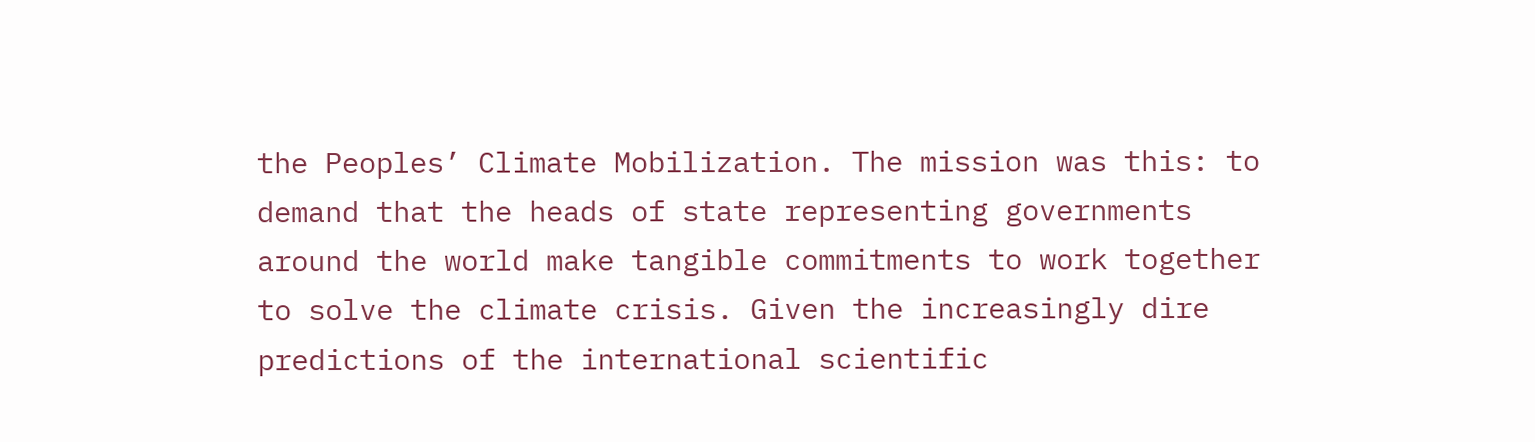the Peoples’ Climate Mobilization. The mission was this: to demand that the heads of state representing governments around the world make tangible commitments to work together to solve the climate crisis. Given the increasingly dire predictions of the international scientific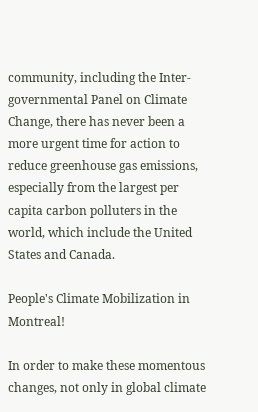community, including the Inter-governmental Panel on Climate Change, there has never been a more urgent time for action to reduce greenhouse gas emissions, especially from the largest per capita carbon polluters in the world, which include the United States and Canada.

People's Climate Mobilization in Montreal!

In order to make these momentous changes, not only in global climate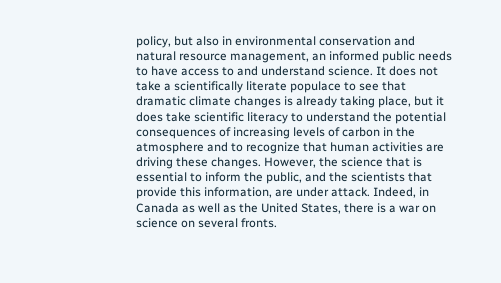policy, but also in environmental conservation and natural resource management, an informed public needs to have access to and understand science. It does not take a scientifically literate populace to see that dramatic climate changes is already taking place, but it does take scientific literacy to understand the potential consequences of increasing levels of carbon in the atmosphere and to recognize that human activities are driving these changes. However, the science that is essential to inform the public, and the scientists that provide this information, are under attack. Indeed, in Canada as well as the United States, there is a war on science on several fronts.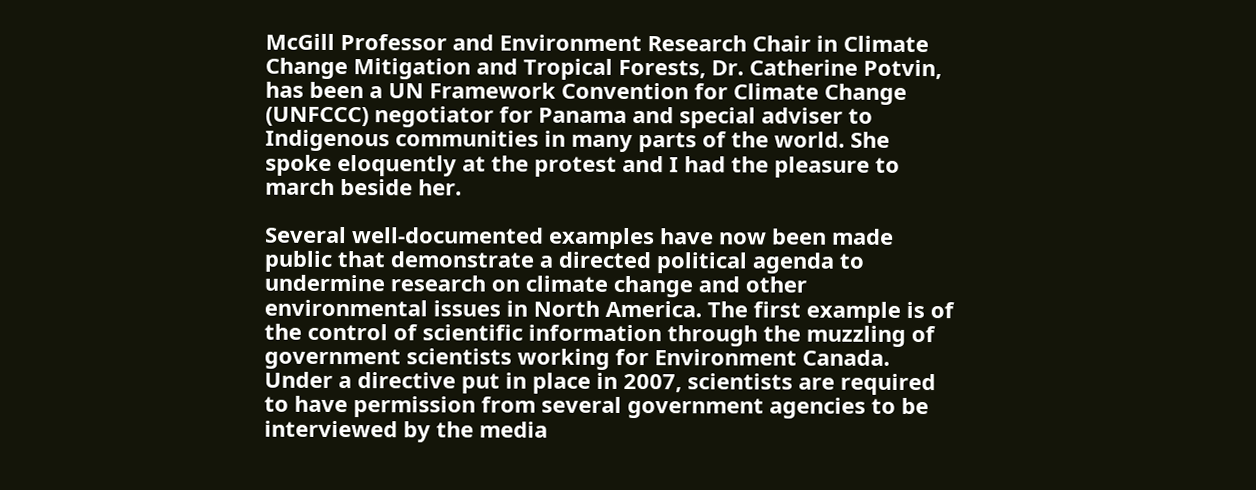McGill Professor and Environment Research Chair in Climate Change Mitigation and Tropical Forests, Dr. Catherine Potvin, has been a UN Framework Convention for Climate Change (UNFCCC) negotiator for Panama and special adviser to Indigenous communities in many parts of the world. She spoke eloquently at the protest and I had the pleasure to march beside her.

Several well-documented examples have now been made public that demonstrate a directed political agenda to undermine research on climate change and other environmental issues in North America. The first example is of the control of scientific information through the muzzling of government scientists working for Environment Canada. Under a directive put in place in 2007, scientists are required to have permission from several government agencies to be interviewed by the media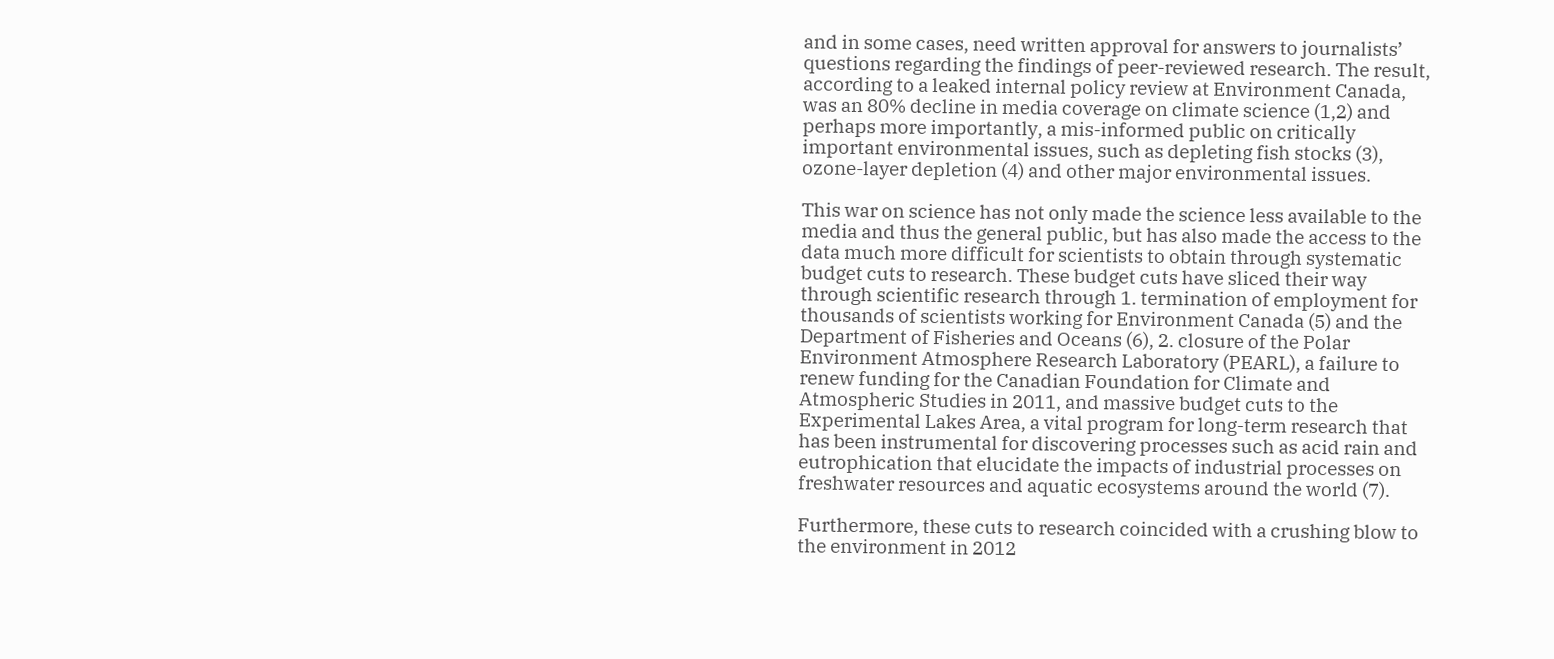and in some cases, need written approval for answers to journalists’ questions regarding the findings of peer-reviewed research. The result, according to a leaked internal policy review at Environment Canada, was an 80% decline in media coverage on climate science (1,2) and perhaps more importantly, a mis-informed public on critically important environmental issues, such as depleting fish stocks (3), ozone-layer depletion (4) and other major environmental issues.

This war on science has not only made the science less available to the media and thus the general public, but has also made the access to the data much more difficult for scientists to obtain through systematic budget cuts to research. These budget cuts have sliced their way through scientific research through 1. termination of employment for thousands of scientists working for Environment Canada (5) and the Department of Fisheries and Oceans (6), 2. closure of the Polar Environment Atmosphere Research Laboratory (PEARL), a failure to renew funding for the Canadian Foundation for Climate and Atmospheric Studies in 2011, and massive budget cuts to the Experimental Lakes Area, a vital program for long-term research that has been instrumental for discovering processes such as acid rain and eutrophication that elucidate the impacts of industrial processes on freshwater resources and aquatic ecosystems around the world (7).

Furthermore, these cuts to research coincided with a crushing blow to the environment in 2012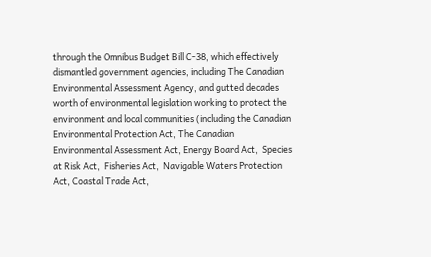through the Omnibus Budget Bill C-38, which effectively dismantled government agencies, including The Canadian Environmental Assessment Agency, and gutted decades worth of environmental legislation working to protect the environment and local communities (including the Canadian Environmental Protection Act, The Canadian Environmental Assessment Act, Energy Board Act,  Species at Risk Act,  Fisheries Act,  Navigable Waters Protection Act, Coastal Trade Act,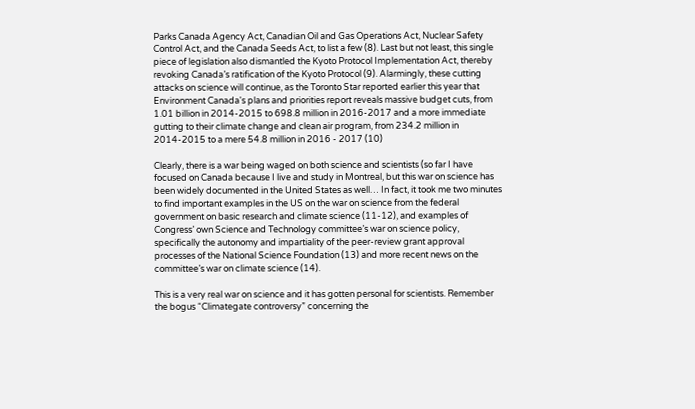Parks Canada Agency Act, Canadian Oil and Gas Operations Act, Nuclear Safety Control Act, and the Canada Seeds Act, to list a few (8). Last but not least, this single piece of legislation also dismantled the Kyoto Protocol Implementation Act, thereby revoking Canada’s ratification of the Kyoto Protocol (9). Alarmingly, these cutting attacks on science will continue, as the Toronto Star reported earlier this year that Environment Canada's plans and priorities report reveals massive budget cuts, from 1.01 billion in 2014-2015 to 698.8 million in 2016-2017 and a more immediate gutting to their climate change and clean air program, from 234.2 million in 2014-2015 to a mere 54.8 million in 2016 - 2017 (10)

Clearly, there is a war being waged on both science and scientists (so far I have focused on Canada because I live and study in Montreal, but this war on science has been widely documented in the United States as well… In fact, it took me two minutes to find important examples in the US on the war on science from the federal government on basic research and climate science (11-12), and examples of Congress’ own Science and Technology committee’s war on science policy, specifically the autonomy and impartiality of the peer-review grant approval processes of the National Science Foundation (13) and more recent news on the committee’s war on climate science (14).

This is a very real war on science and it has gotten personal for scientists. Remember the bogus “Climategate controversy” concerning the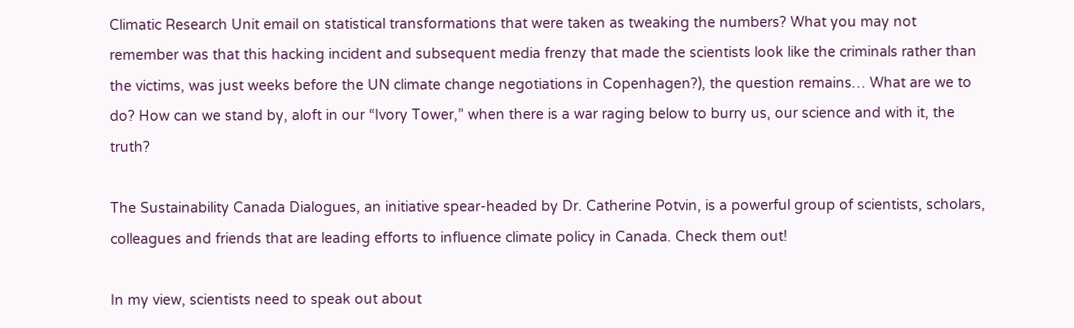Climatic Research Unit email on statistical transformations that were taken as tweaking the numbers? What you may not remember was that this hacking incident and subsequent media frenzy that made the scientists look like the criminals rather than the victims, was just weeks before the UN climate change negotiations in Copenhagen?), the question remains… What are we to do? How can we stand by, aloft in our “Ivory Tower,” when there is a war raging below to burry us, our science and with it, the truth?

The Sustainability Canada Dialogues, an initiative spear-headed by Dr. Catherine Potvin, is a powerful group of scientists, scholars, colleagues and friends that are leading efforts to influence climate policy in Canada. Check them out!

In my view, scientists need to speak out about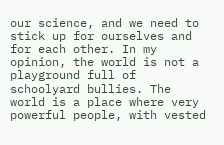our science, and we need to stick up for ourselves and for each other. In my opinion, the world is not a playground full of schoolyard bullies. The world is a place where very powerful people, with vested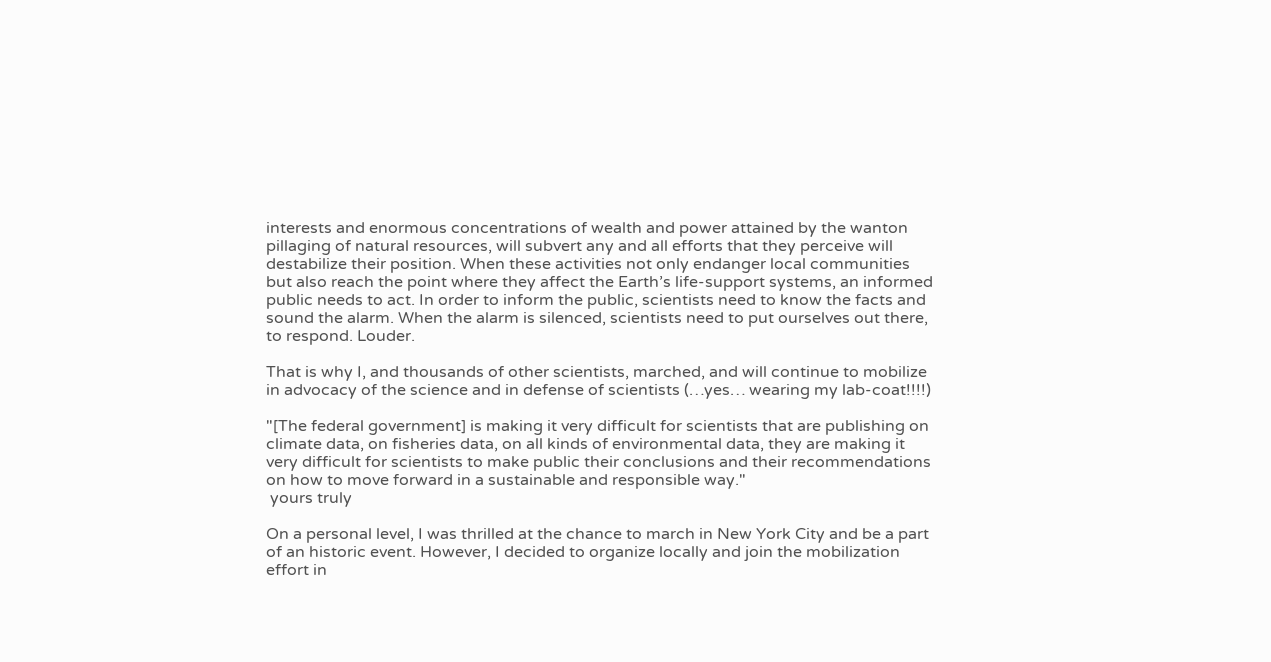interests and enormous concentrations of wealth and power attained by the wanton pillaging of natural resources, will subvert any and all efforts that they perceive will destabilize their position. When these activities not only endanger local communities but also reach the point where they affect the Earth’s life-support systems, an informed public needs to act. In order to inform the public, scientists need to know the facts and sound the alarm. When the alarm is silenced, scientists need to put ourselves out there, to respond. Louder.

That is why I, and thousands of other scientists, marched, and will continue to mobilize in advocacy of the science and in defense of scientists (…yes… wearing my lab-coat!!!!)

"[The federal government] is making it very difficult for scientists that are publishing on climate data, on fisheries data, on all kinds of environmental data, they are making it very difficult for scientists to make public their conclusions and their recommendations on how to move forward in a sustainable and responsible way."
 yours truly

On a personal level, I was thrilled at the chance to march in New York City and be a part of an historic event. However, I decided to organize locally and join the mobilization effort in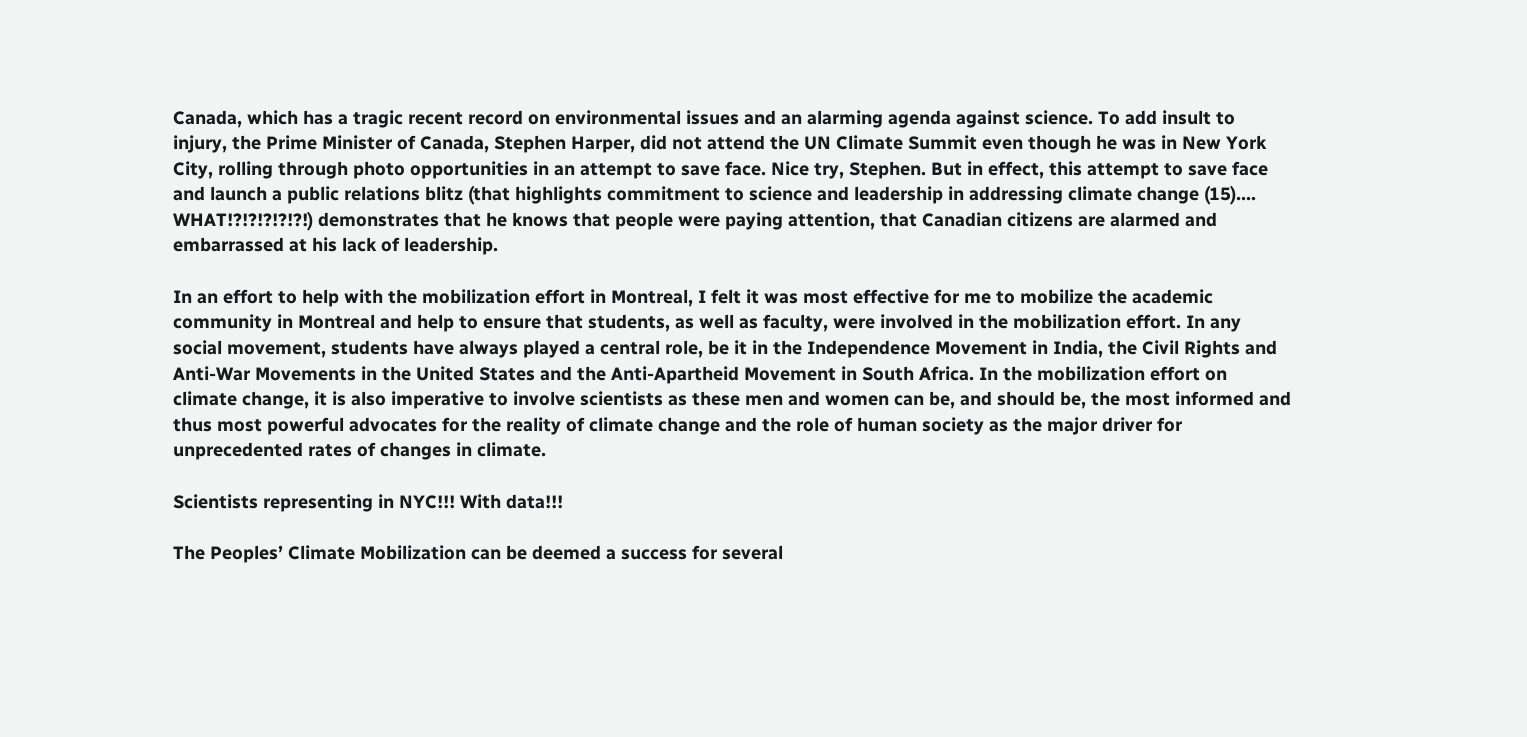Canada, which has a tragic recent record on environmental issues and an alarming agenda against science. To add insult to injury, the Prime Minister of Canada, Stephen Harper, did not attend the UN Climate Summit even though he was in New York City, rolling through photo opportunities in an attempt to save face. Nice try, Stephen. But in effect, this attempt to save face and launch a public relations blitz (that highlights commitment to science and leadership in addressing climate change (15)…. WHAT!?!?!?!?!?!) demonstrates that he knows that people were paying attention, that Canadian citizens are alarmed and embarrassed at his lack of leadership.

In an effort to help with the mobilization effort in Montreal, I felt it was most effective for me to mobilize the academic community in Montreal and help to ensure that students, as well as faculty, were involved in the mobilization effort. In any social movement, students have always played a central role, be it in the Independence Movement in India, the Civil Rights and Anti-War Movements in the United States and the Anti-Apartheid Movement in South Africa. In the mobilization effort on climate change, it is also imperative to involve scientists as these men and women can be, and should be, the most informed and thus most powerful advocates for the reality of climate change and the role of human society as the major driver for unprecedented rates of changes in climate.

Scientists representing in NYC!!! With data!!!

The Peoples’ Climate Mobilization can be deemed a success for several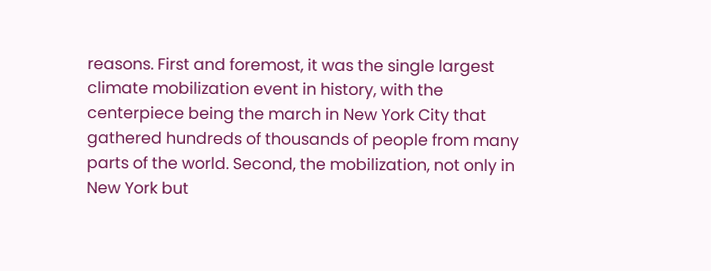reasons. First and foremost, it was the single largest climate mobilization event in history, with the centerpiece being the march in New York City that gathered hundreds of thousands of people from many parts of the world. Second, the mobilization, not only in New York but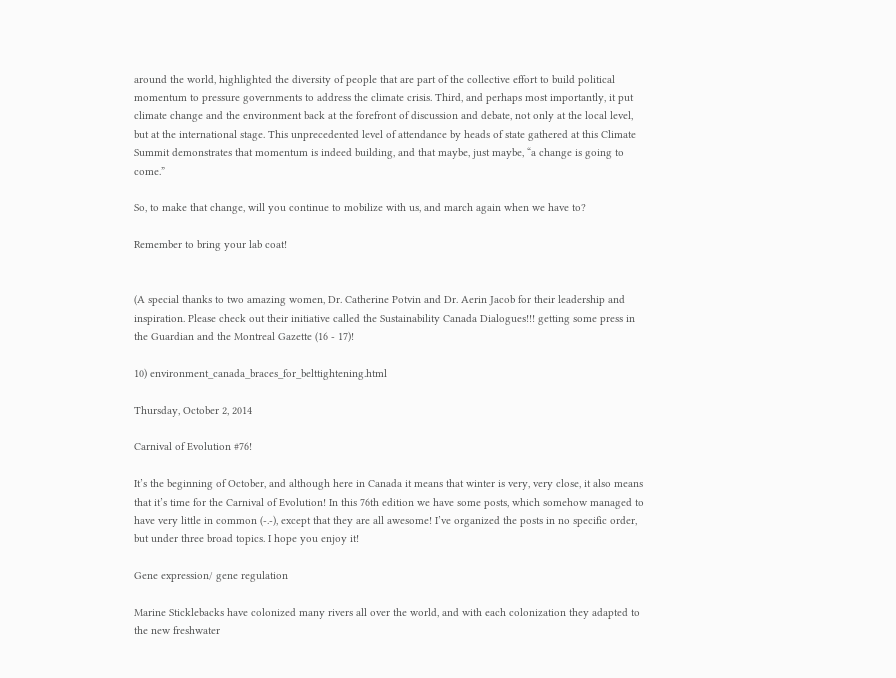around the world, highlighted the diversity of people that are part of the collective effort to build political momentum to pressure governments to address the climate crisis. Third, and perhaps most importantly, it put climate change and the environment back at the forefront of discussion and debate, not only at the local level, but at the international stage. This unprecedented level of attendance by heads of state gathered at this Climate Summit demonstrates that momentum is indeed building, and that maybe, just maybe, “a change is going to come.”

So, to make that change, will you continue to mobilize with us, and march again when we have to?

Remember to bring your lab coat!


(A special thanks to two amazing women, Dr. Catherine Potvin and Dr. Aerin Jacob for their leadership and inspiration. Please check out their initiative called the Sustainability Canada Dialogues!!! getting some press in the Guardian and the Montreal Gazette (16 - 17)!

10) environment_canada_braces_for_belttightening.html

Thursday, October 2, 2014

Carnival of Evolution #76!

It’s the beginning of October, and although here in Canada it means that winter is very, very close, it also means that it’s time for the Carnival of Evolution! In this 76th edition we have some posts, which somehow managed to have very little in common (-.-), except that they are all awesome! I’ve organized the posts in no specific order, but under three broad topics. I hope you enjoy it!

Gene expression/ gene regulation

Marine Sticklebacks have colonized many rivers all over the world, and with each colonization they adapted to the new freshwater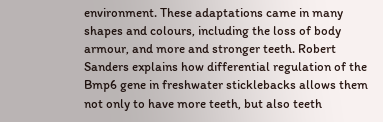environment. These adaptations came in many shapes and colours, including the loss of body armour, and more and stronger teeth. Robert Sanders explains how differential regulation of the Bmp6 gene in freshwater sticklebacks allows them not only to have more teeth, but also teeth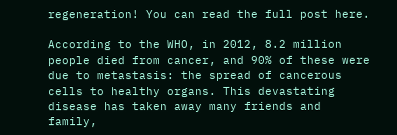regeneration! You can read the full post here.

According to the WHO, in 2012, 8.2 million people died from cancer, and 90% of these were due to metastasis: the spread of cancerous cells to healthy organs. This devastating disease has taken away many friends and family,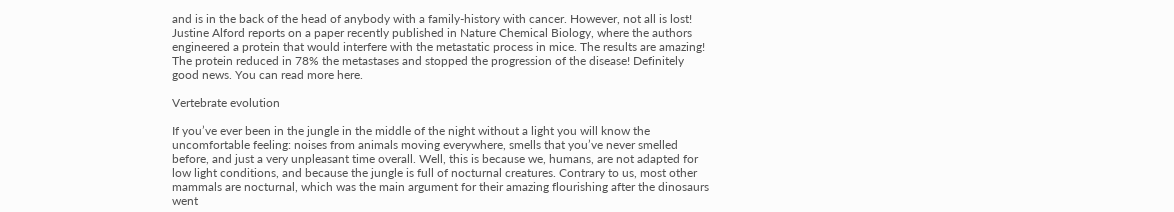and is in the back of the head of anybody with a family-history with cancer. However, not all is lost! Justine Alford reports on a paper recently published in Nature Chemical Biology, where the authors engineered a protein that would interfere with the metastatic process in mice. The results are amazing! The protein reduced in 78% the metastases and stopped the progression of the disease! Definitely good news. You can read more here.

Vertebrate evolution

If you’ve ever been in the jungle in the middle of the night without a light you will know the uncomfortable feeling: noises from animals moving everywhere, smells that you’ve never smelled before, and just a very unpleasant time overall. Well, this is because we, humans, are not adapted for low light conditions, and because the jungle is full of nocturnal creatures. Contrary to us, most other mammals are nocturnal, which was the main argument for their amazing flourishing after the dinosaurs went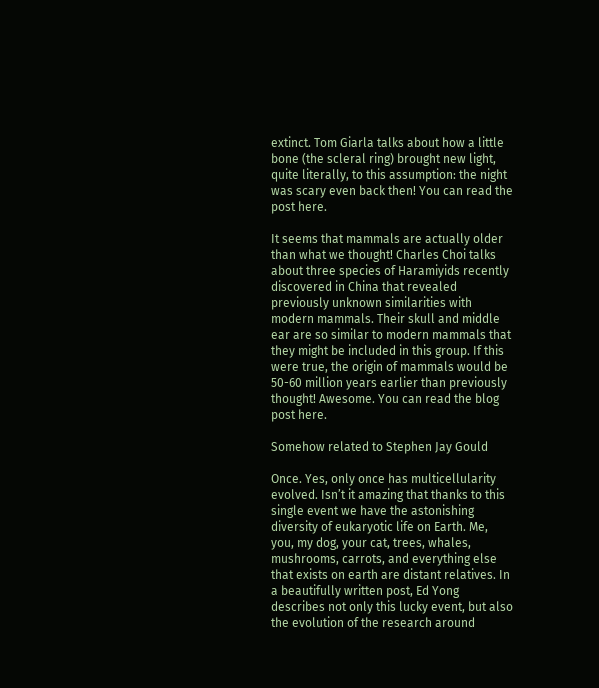extinct. Tom Giarla talks about how a little bone (the scleral ring) brought new light, quite literally, to this assumption: the night was scary even back then! You can read the post here.

It seems that mammals are actually older than what we thought! Charles Choi talks about three species of Haramiyids recently discovered in China that revealed previously unknown similarities with modern mammals. Their skull and middle ear are so similar to modern mammals that they might be included in this group. If this were true, the origin of mammals would be 50-60 million years earlier than previously thought! Awesome. You can read the blog post here.

Somehow related to Stephen Jay Gould

Once. Yes, only once has multicellularity evolved. Isn’t it amazing that thanks to this single event we have the astonishing diversity of eukaryotic life on Earth. Me, you, my dog, your cat, trees, whales, mushrooms, carrots, and everything else that exists on earth are distant relatives. In a beautifully written post, Ed Yong describes not only this lucky event, but also the evolution of the research around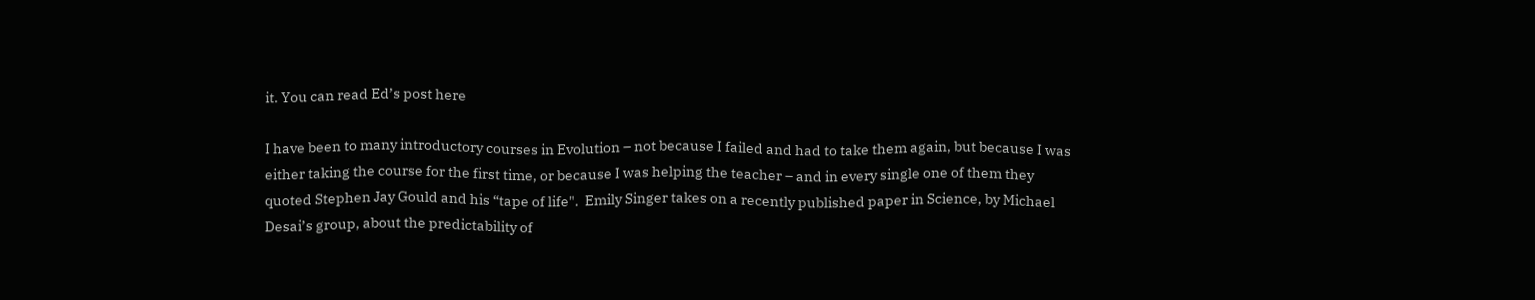it. You can read Ed’s post here

I have been to many introductory courses in Evolution – not because I failed and had to take them again, but because I was either taking the course for the first time, or because I was helping the teacher – and in every single one of them they quoted Stephen Jay Gould and his “tape of life".  Emily Singer takes on a recently published paper in Science, by Michael Desai’s group, about the predictability of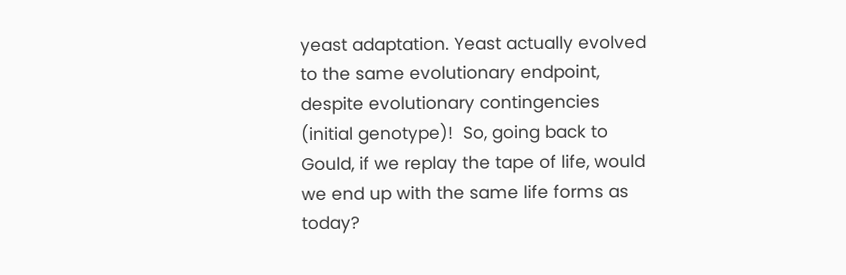yeast adaptation. Yeast actually evolved to the same evolutionary endpoint, despite evolutionary contingencies (initial genotype)!  So, going back to Gould, if we replay the tape of life, would we end up with the same life forms as today?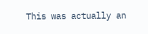This was actually an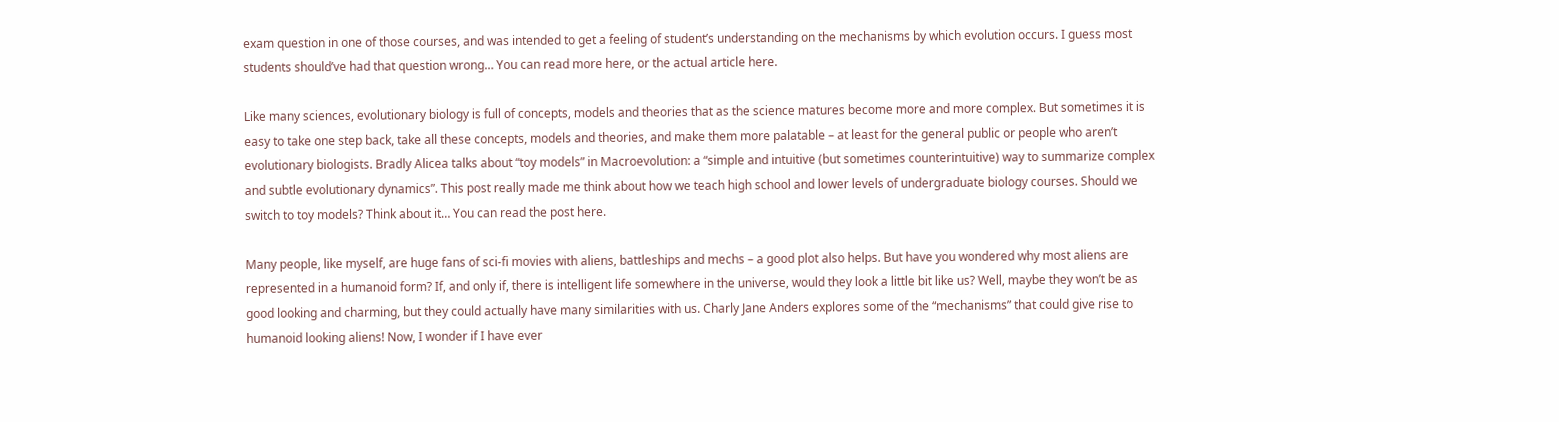exam question in one of those courses, and was intended to get a feeling of student’s understanding on the mechanisms by which evolution occurs. I guess most students should’ve had that question wrong… You can read more here, or the actual article here.

Like many sciences, evolutionary biology is full of concepts, models and theories that as the science matures become more and more complex. But sometimes it is easy to take one step back, take all these concepts, models and theories, and make them more palatable – at least for the general public or people who aren’t evolutionary biologists. Bradly Alicea talks about “toy models” in Macroevolution: a “simple and intuitive (but sometimes counterintuitive) way to summarize complex and subtle evolutionary dynamics”. This post really made me think about how we teach high school and lower levels of undergraduate biology courses. Should we switch to toy models? Think about it… You can read the post here.

Many people, like myself, are huge fans of sci-fi movies with aliens, battleships and mechs – a good plot also helps. But have you wondered why most aliens are represented in a humanoid form? If, and only if, there is intelligent life somewhere in the universe, would they look a little bit like us? Well, maybe they won’t be as good looking and charming, but they could actually have many similarities with us. Charly Jane Anders explores some of the “mechanisms” that could give rise to humanoid looking aliens! Now, I wonder if I have ever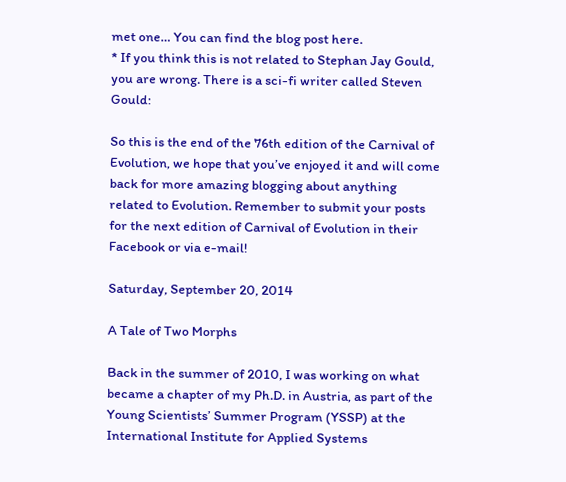met one… You can find the blog post here.
* If you think this is not related to Stephan Jay Gould, you are wrong. There is a sci-fi writer called Steven Gould:

So this is the end of the 76th edition of the Carnival of Evolution, we hope that you’ve enjoyed it and will come back for more amazing blogging about anything related to Evolution. Remember to submit your posts for the next edition of Carnival of Evolution in their Facebook or via e-mail!

Saturday, September 20, 2014

A Tale of Two Morphs

Back in the summer of 2010, I was working on what became a chapter of my Ph.D. in Austria, as part of the Young Scientists’ Summer Program (YSSP) at the International Institute for Applied Systems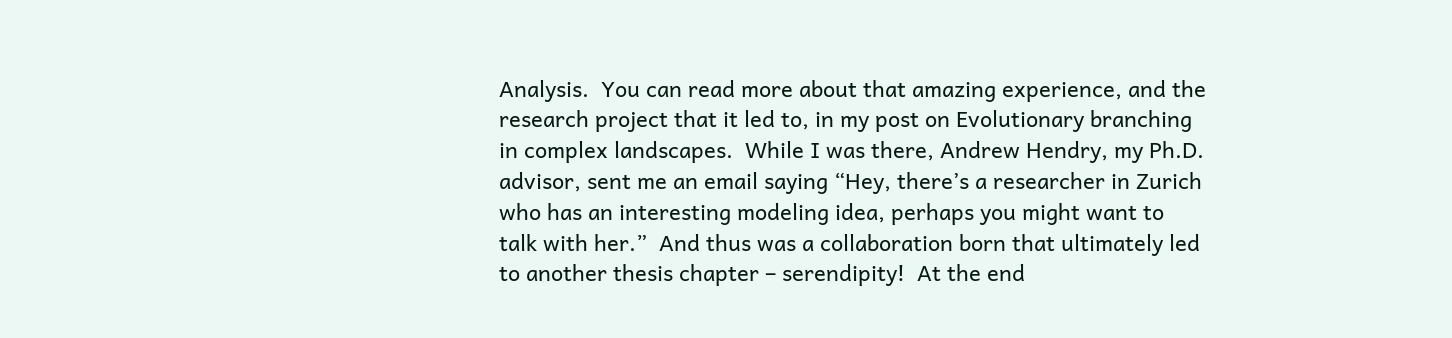Analysis.  You can read more about that amazing experience, and the research project that it led to, in my post on Evolutionary branching in complex landscapes.  While I was there, Andrew Hendry, my Ph.D. advisor, sent me an email saying “Hey, there’s a researcher in Zurich who has an interesting modeling idea, perhaps you might want to talk with her.”  And thus was a collaboration born that ultimately led to another thesis chapter – serendipity!  At the end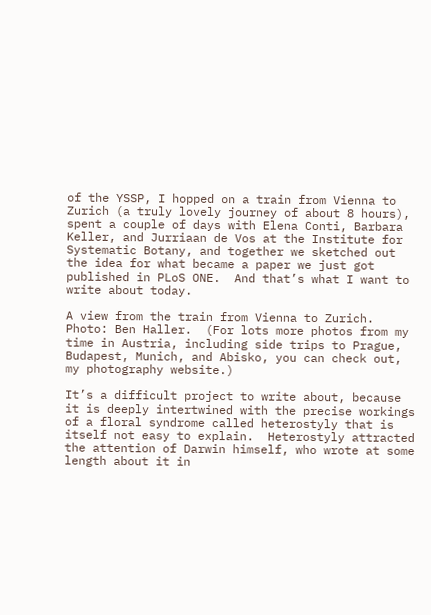of the YSSP, I hopped on a train from Vienna to Zurich (a truly lovely journey of about 8 hours), spent a couple of days with Elena Conti, Barbara Keller, and Jurriaan de Vos at the Institute for Systematic Botany, and together we sketched out the idea for what became a paper we just got published in PLoS ONE.  And that’s what I want to write about today.

A view from the train from Vienna to Zurich.  Photo: Ben Haller.  (For lots more photos from my time in Austria, including side trips to Prague, Budapest, Munich, and Abisko, you can check out, my photography website.)

It’s a difficult project to write about, because it is deeply intertwined with the precise workings of a floral syndrome called heterostyly that is itself not easy to explain.  Heterostyly attracted the attention of Darwin himself, who wrote at some length about it in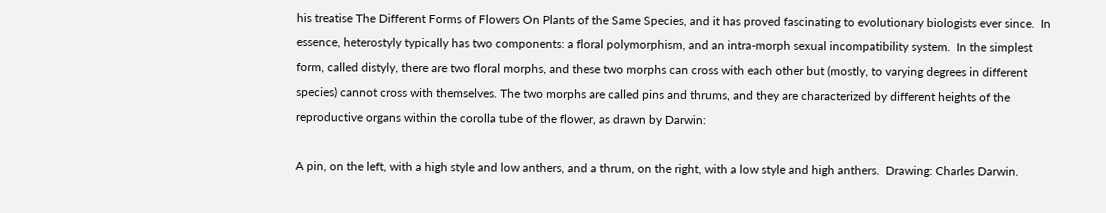his treatise The Different Forms of Flowers On Plants of the Same Species, and it has proved fascinating to evolutionary biologists ever since.  In essence, heterostyly typically has two components: a floral polymorphism, and an intra-morph sexual incompatibility system.  In the simplest form, called distyly, there are two floral morphs, and these two morphs can cross with each other but (mostly, to varying degrees in different species) cannot cross with themselves. The two morphs are called pins and thrums, and they are characterized by different heights of the reproductive organs within the corolla tube of the flower, as drawn by Darwin:

A pin, on the left, with a high style and low anthers, and a thrum, on the right, with a low style and high anthers.  Drawing: Charles Darwin.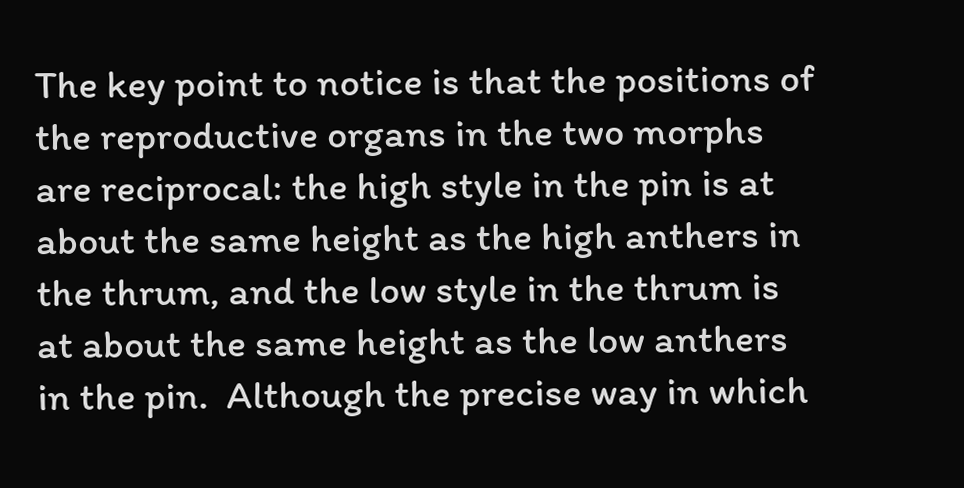The key point to notice is that the positions of the reproductive organs in the two morphs are reciprocal: the high style in the pin is at about the same height as the high anthers in the thrum, and the low style in the thrum is at about the same height as the low anthers in the pin.  Although the precise way in which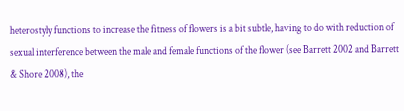heterostyly functions to increase the fitness of flowers is a bit subtle, having to do with reduction of sexual interference between the male and female functions of the flower (see Barrett 2002 and Barrett & Shore 2008), the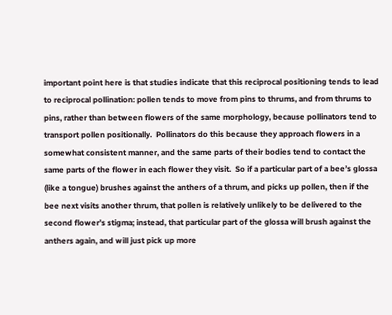important point here is that studies indicate that this reciprocal positioning tends to lead to reciprocal pollination: pollen tends to move from pins to thrums, and from thrums to pins, rather than between flowers of the same morphology, because pollinators tend to transport pollen positionally.  Pollinators do this because they approach flowers in a somewhat consistent manner, and the same parts of their bodies tend to contact the same parts of the flower in each flower they visit.  So if a particular part of a bee’s glossa (like a tongue) brushes against the anthers of a thrum, and picks up pollen, then if the bee next visits another thrum, that pollen is relatively unlikely to be delivered to the second flower’s stigma; instead, that particular part of the glossa will brush against the anthers again, and will just pick up more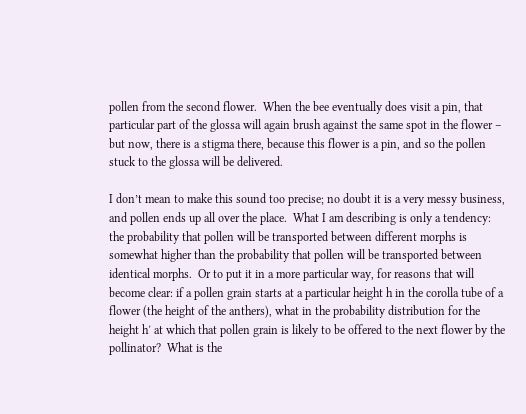pollen from the second flower.  When the bee eventually does visit a pin, that particular part of the glossa will again brush against the same spot in the flower – but now, there is a stigma there, because this flower is a pin, and so the pollen stuck to the glossa will be delivered.

I don’t mean to make this sound too precise; no doubt it is a very messy business, and pollen ends up all over the place.  What I am describing is only a tendency: the probability that pollen will be transported between different morphs is somewhat higher than the probability that pollen will be transported between identical morphs.  Or to put it in a more particular way, for reasons that will become clear: if a pollen grain starts at a particular height h in the corolla tube of a flower (the height of the anthers), what in the probability distribution for the height h′ at which that pollen grain is likely to be offered to the next flower by the pollinator?  What is the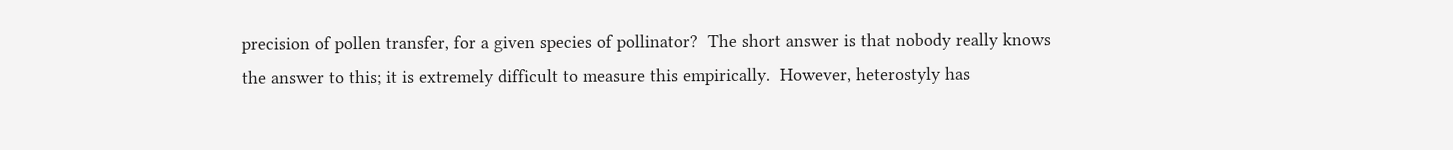precision of pollen transfer, for a given species of pollinator?  The short answer is that nobody really knows the answer to this; it is extremely difficult to measure this empirically.  However, heterostyly has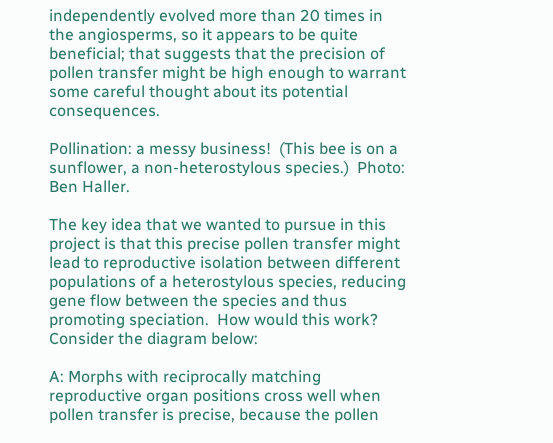independently evolved more than 20 times in the angiosperms, so it appears to be quite beneficial; that suggests that the precision of pollen transfer might be high enough to warrant some careful thought about its potential consequences.

Pollination: a messy business!  (This bee is on a sunflower, a non-heterostylous species.)  Photo: Ben Haller.

The key idea that we wanted to pursue in this project is that this precise pollen transfer might lead to reproductive isolation between different populations of a heterostylous species, reducing gene flow between the species and thus promoting speciation.  How would this work?  Consider the diagram below:

A: Morphs with reciprocally matching reproductive organ positions cross well when pollen transfer is precise, because the pollen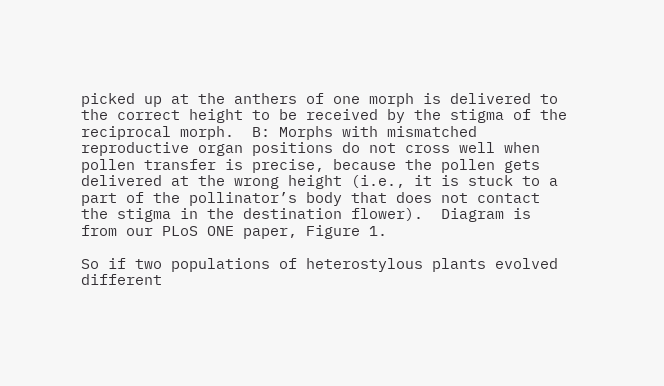picked up at the anthers of one morph is delivered to the correct height to be received by the stigma of the reciprocal morph.  B: Morphs with mismatched reproductive organ positions do not cross well when pollen transfer is precise, because the pollen gets delivered at the wrong height (i.e., it is stuck to a part of the pollinator’s body that does not contact the stigma in the destination flower).  Diagram is from our PLoS ONE paper, Figure 1.

So if two populations of heterostylous plants evolved different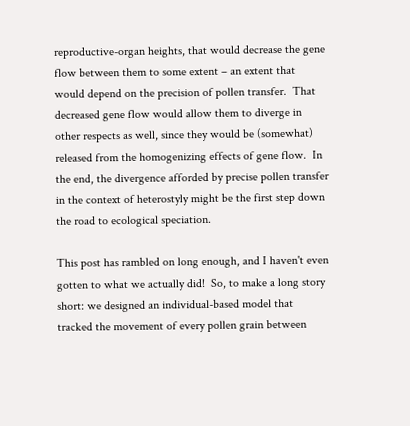reproductive-organ heights, that would decrease the gene flow between them to some extent – an extent that would depend on the precision of pollen transfer.  That decreased gene flow would allow them to diverge in other respects as well, since they would be (somewhat) released from the homogenizing effects of gene flow.  In the end, the divergence afforded by precise pollen transfer in the context of heterostyly might be the first step down the road to ecological speciation.

This post has rambled on long enough, and I haven't even gotten to what we actually did!  So, to make a long story short: we designed an individual-based model that tracked the movement of every pollen grain between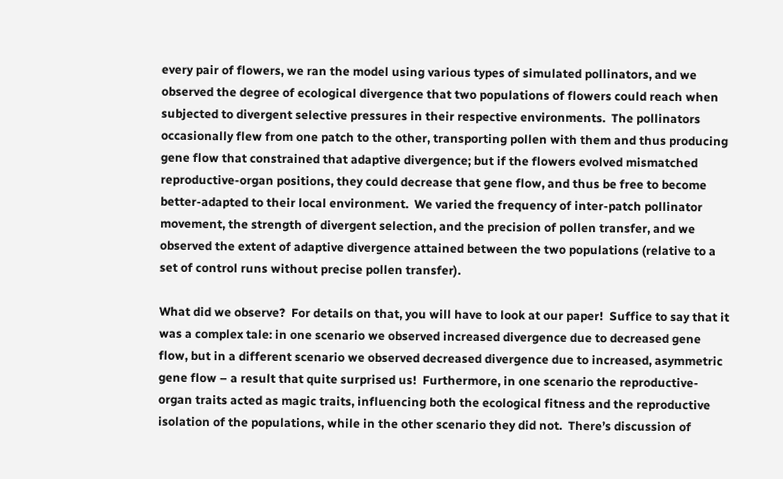every pair of flowers, we ran the model using various types of simulated pollinators, and we observed the degree of ecological divergence that two populations of flowers could reach when subjected to divergent selective pressures in their respective environments.  The pollinators occasionally flew from one patch to the other, transporting pollen with them and thus producing gene flow that constrained that adaptive divergence; but if the flowers evolved mismatched reproductive-organ positions, they could decrease that gene flow, and thus be free to become better-adapted to their local environment.  We varied the frequency of inter-patch pollinator movement, the strength of divergent selection, and the precision of pollen transfer, and we observed the extent of adaptive divergence attained between the two populations (relative to a set of control runs without precise pollen transfer).

What did we observe?  For details on that, you will have to look at our paper!  Suffice to say that it was a complex tale: in one scenario we observed increased divergence due to decreased gene flow, but in a different scenario we observed decreased divergence due to increased, asymmetric gene flow – a result that quite surprised us!  Furthermore, in one scenario the reproductive-organ traits acted as magic traits, influencing both the ecological fitness and the reproductive isolation of the populations, while in the other scenario they did not.  There’s discussion of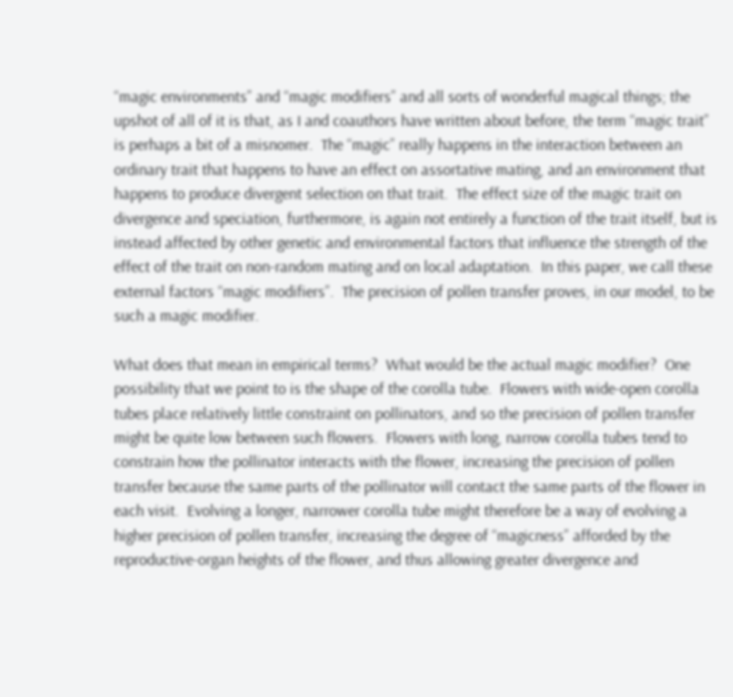“magic environments” and “magic modifiers” and all sorts of wonderful magical things; the upshot of all of it is that, as I and coauthors have written about before, the term “magic trait” is perhaps a bit of a misnomer.  The “magic” really happens in the interaction between an ordinary trait that happens to have an effect on assortative mating, and an environment that happens to produce divergent selection on that trait.  The effect size of the magic trait on divergence and speciation, furthermore, is again not entirely a function of the trait itself, but is instead affected by other genetic and environmental factors that influence the strength of the effect of the trait on non-random mating and on local adaptation.  In this paper, we call these external factors “magic modifiers”.  The precision of pollen transfer proves, in our model, to be such a magic modifier.

What does that mean in empirical terms?  What would be the actual magic modifier?  One possibility that we point to is the shape of the corolla tube.  Flowers with wide-open corolla tubes place relatively little constraint on pollinators, and so the precision of pollen transfer might be quite low between such flowers.  Flowers with long, narrow corolla tubes tend to constrain how the pollinator interacts with the flower, increasing the precision of pollen transfer because the same parts of the pollinator will contact the same parts of the flower in each visit.  Evolving a longer, narrower corolla tube might therefore be a way of evolving a higher precision of pollen transfer, increasing the degree of “magicness” afforded by the reproductive-organ heights of the flower, and thus allowing greater divergence and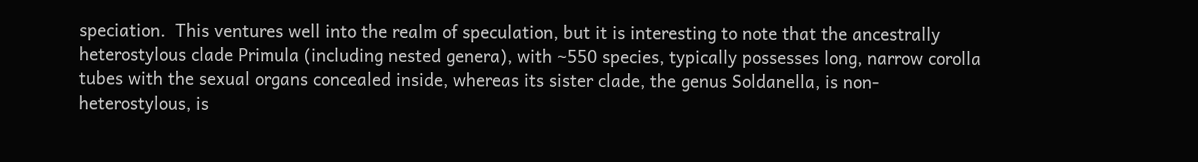speciation.  This ventures well into the realm of speculation, but it is interesting to note that the ancestrally heterostylous clade Primula (including nested genera), with ~550 species, typically possesses long, narrow corolla tubes with the sexual organs concealed inside, whereas its sister clade, the genus Soldanella, is non-heterostylous, is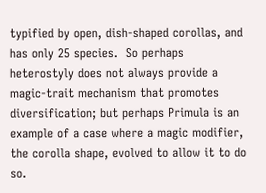typified by open, dish-shaped corollas, and has only 25 species.  So perhaps heterostyly does not always provide a magic-trait mechanism that promotes diversification; but perhaps Primula is an example of a case where a magic modifier, the corolla shape, evolved to allow it to do so.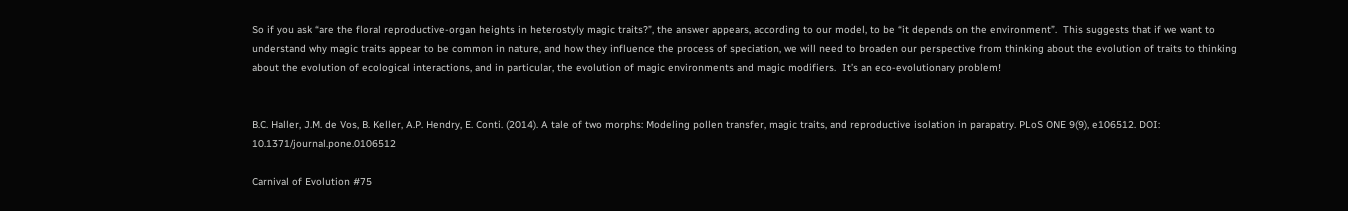So if you ask “are the floral reproductive-organ heights in heterostyly magic traits?”, the answer appears, according to our model, to be “it depends on the environment”.  This suggests that if we want to understand why magic traits appear to be common in nature, and how they influence the process of speciation, we will need to broaden our perspective from thinking about the evolution of traits to thinking about the evolution of ecological interactions, and in particular, the evolution of magic environments and magic modifiers.  It’s an eco-evolutionary problem!


B.C. Haller, J.M. de Vos, B. Keller, A.P. Hendry, E. Conti. (2014). A tale of two morphs: Modeling pollen transfer, magic traits, and reproductive isolation in parapatry. PLoS ONE 9(9), e106512. DOI: 10.1371/journal.pone.0106512

Carnival of Evolution #75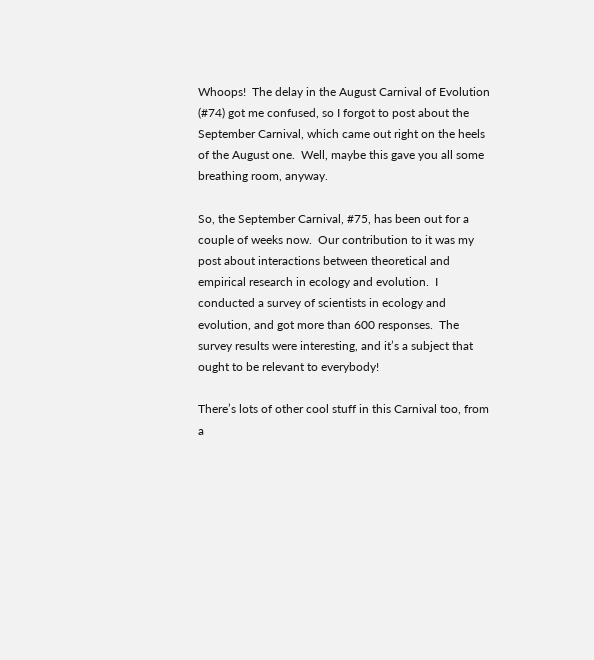Whoops!  The delay in the August Carnival of Evolution (#74) got me confused, so I forgot to post about the September Carnival, which came out right on the heels of the August one.  Well, maybe this gave you all some breathing room, anyway.

So, the September Carnival, #75, has been out for a couple of weeks now.  Our contribution to it was my post about interactions between theoretical and empirical research in ecology and evolution.  I conducted a survey of scientists in ecology and evolution, and got more than 600 responses.  The survey results were interesting, and it’s a subject that ought to be relevant to everybody!

There’s lots of other cool stuff in this Carnival too, from a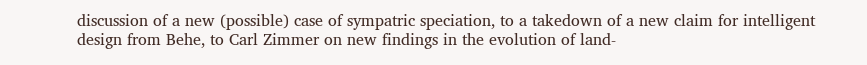discussion of a new (possible) case of sympatric speciation, to a takedown of a new claim for intelligent design from Behe, to Carl Zimmer on new findings in the evolution of land-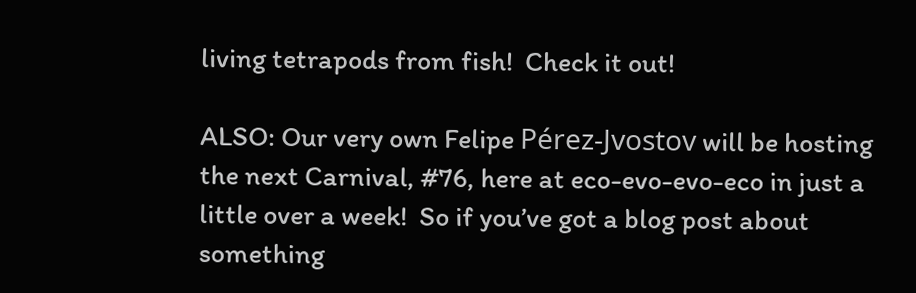living tetrapods from fish!  Check it out!

ALSO: Our very own Felipe Pérez-Jvostov will be hosting the next Carnival, #76, here at eco-evo-evo-eco in just a little over a week!  So if you’ve got a blog post about something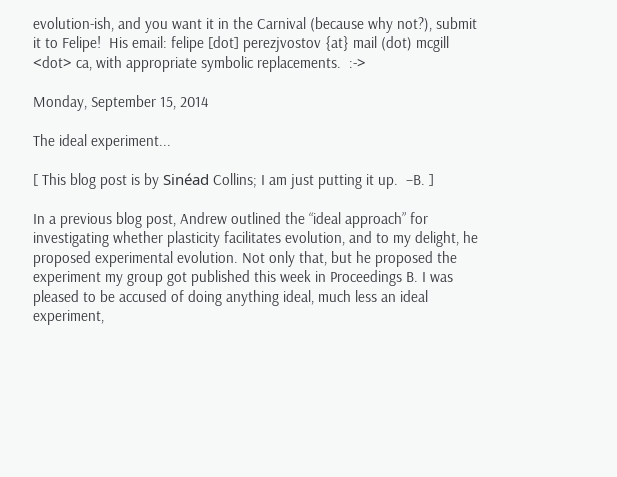evolution-ish, and you want it in the Carnival (because why not?), submit it to Felipe!  His email: felipe [dot] perezjvostov {at} mail (dot) mcgill <dot> ca, with appropriate symbolic replacements.  :->

Monday, September 15, 2014

The ideal experiment...

[ This blog post is by Sinéad Collins; I am just putting it up.  –B. ]

In a previous blog post, Andrew outlined the “ideal approach” for investigating whether plasticity facilitates evolution, and to my delight, he proposed experimental evolution. Not only that, but he proposed the experiment my group got published this week in Proceedings B. I was pleased to be accused of doing anything ideal, much less an ideal experiment,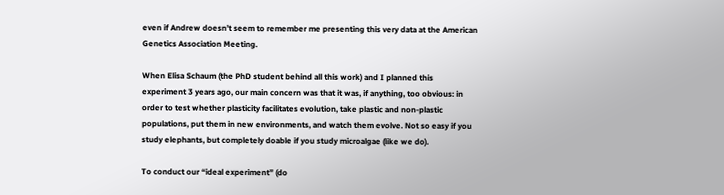even if Andrew doesn’t seem to remember me presenting this very data at the American Genetics Association Meeting.

When Elisa Schaum (the PhD student behind all this work) and I planned this experiment 3 years ago, our main concern was that it was, if anything, too obvious: in order to test whether plasticity facilitates evolution, take plastic and non-plastic populations, put them in new environments, and watch them evolve. Not so easy if you study elephants, but completely doable if you study microalgae (like we do).

To conduct our “ideal experiment” (do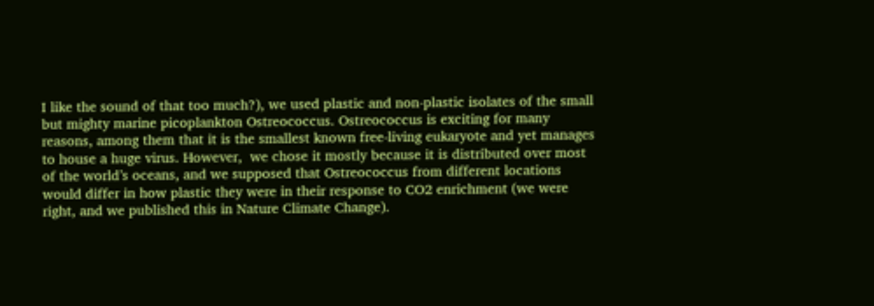I like the sound of that too much?), we used plastic and non-plastic isolates of the small but mighty marine picoplankton Ostreococcus. Ostreococcus is exciting for many reasons, among them that it is the smallest known free-living eukaryote and yet manages to house a huge virus. However,  we chose it mostly because it is distributed over most of the world’s oceans, and we supposed that Ostreococcus from different locations would differ in how plastic they were in their response to CO2 enrichment (we were right, and we published this in Nature Climate Change).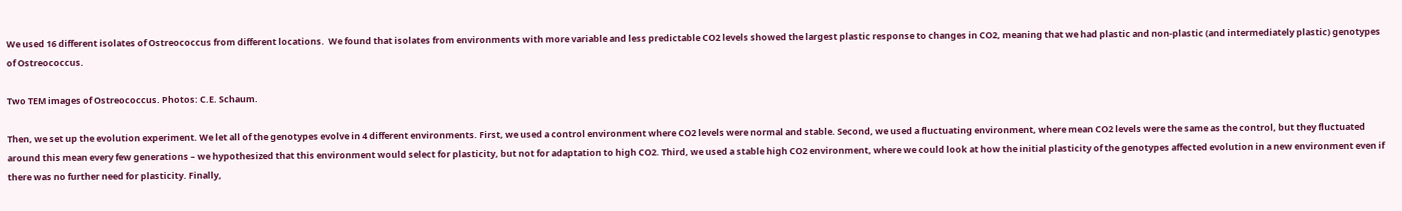We used 16 different isolates of Ostreococcus from different locations.  We found that isolates from environments with more variable and less predictable CO2 levels showed the largest plastic response to changes in CO2, meaning that we had plastic and non-plastic (and intermediately plastic) genotypes of Ostreococcus.

Two TEM images of Ostreococcus. Photos: C.E. Schaum.

Then, we set up the evolution experiment. We let all of the genotypes evolve in 4 different environments. First, we used a control environment where CO2 levels were normal and stable. Second, we used a fluctuating environment, where mean CO2 levels were the same as the control, but they fluctuated around this mean every few generations – we hypothesized that this environment would select for plasticity, but not for adaptation to high CO2. Third, we used a stable high CO2 environment, where we could look at how the initial plasticity of the genotypes affected evolution in a new environment even if there was no further need for plasticity. Finally,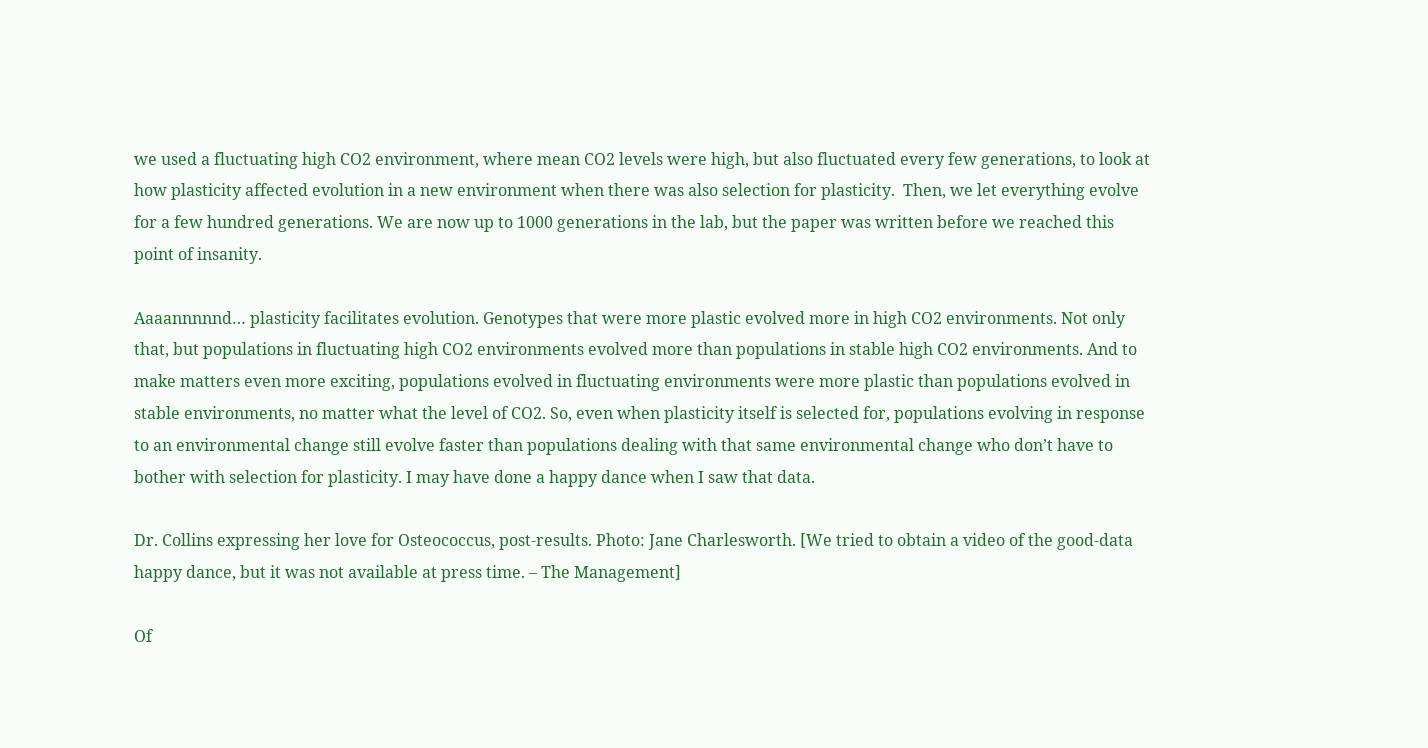we used a fluctuating high CO2 environment, where mean CO2 levels were high, but also fluctuated every few generations, to look at how plasticity affected evolution in a new environment when there was also selection for plasticity.  Then, we let everything evolve for a few hundred generations. We are now up to 1000 generations in the lab, but the paper was written before we reached this point of insanity.

Aaaannnnnd… plasticity facilitates evolution. Genotypes that were more plastic evolved more in high CO2 environments. Not only that, but populations in fluctuating high CO2 environments evolved more than populations in stable high CO2 environments. And to make matters even more exciting, populations evolved in fluctuating environments were more plastic than populations evolved in stable environments, no matter what the level of CO2. So, even when plasticity itself is selected for, populations evolving in response to an environmental change still evolve faster than populations dealing with that same environmental change who don’t have to bother with selection for plasticity. I may have done a happy dance when I saw that data.

Dr. Collins expressing her love for Osteococcus, post-results. Photo: Jane Charlesworth. [We tried to obtain a video of the good-data happy dance, but it was not available at press time. – The Management]

Of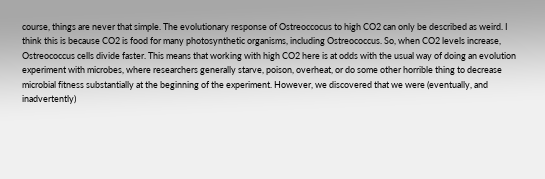course, things are never that simple. The evolutionary response of Ostreoccocus to high CO2 can only be described as weird. I think this is because CO2 is food for many photosynthetic organisms, including Ostreococcus. So, when CO2 levels increase, Ostreococcus cells divide faster. This means that working with high CO2 here is at odds with the usual way of doing an evolution experiment with microbes, where researchers generally starve, poison, overheat, or do some other horrible thing to decrease microbial fitness substantially at the beginning of the experiment. However, we discovered that we were (eventually, and inadvertently)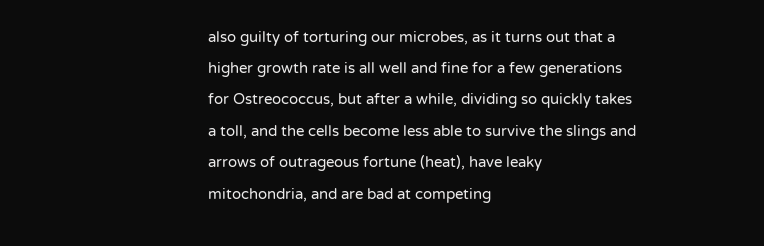also guilty of torturing our microbes, as it turns out that a higher growth rate is all well and fine for a few generations for Ostreococcus, but after a while, dividing so quickly takes a toll, and the cells become less able to survive the slings and arrows of outrageous fortune (heat), have leaky mitochondria, and are bad at competing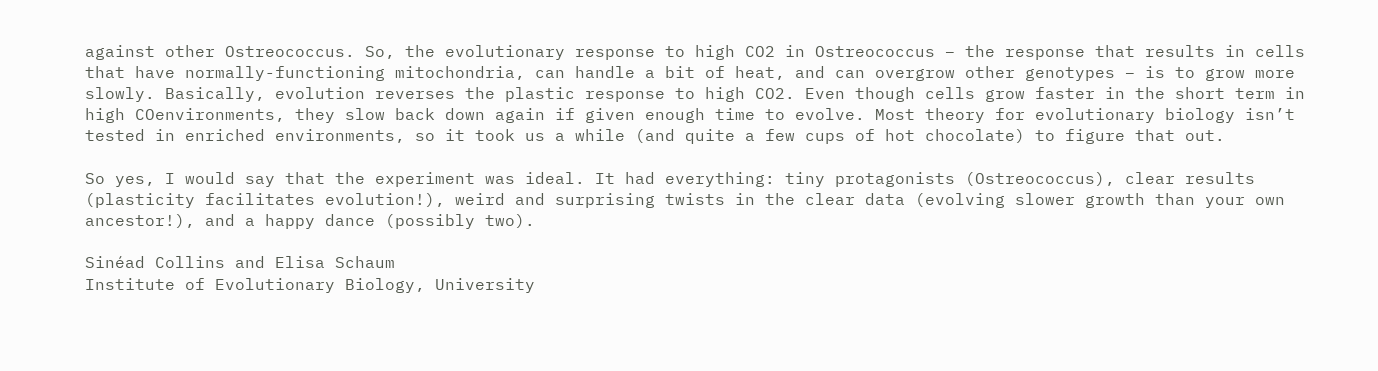against other Ostreococcus. So, the evolutionary response to high CO2 in Ostreococcus – the response that results in cells that have normally-functioning mitochondria, can handle a bit of heat, and can overgrow other genotypes – is to grow more slowly. Basically, evolution reverses the plastic response to high CO2. Even though cells grow faster in the short term in high COenvironments, they slow back down again if given enough time to evolve. Most theory for evolutionary biology isn’t tested in enriched environments, so it took us a while (and quite a few cups of hot chocolate) to figure that out.

So yes, I would say that the experiment was ideal. It had everything: tiny protagonists (Ostreococcus), clear results (plasticity facilitates evolution!), weird and surprising twists in the clear data (evolving slower growth than your own ancestor!), and a happy dance (possibly two).

Sinéad Collins and Elisa Schaum
Institute of Evolutionary Biology, University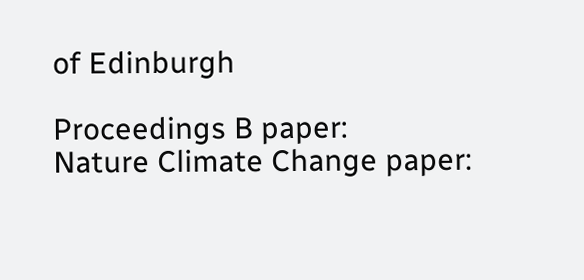of Edinburgh

Proceedings B paper:
Nature Climate Change paper: